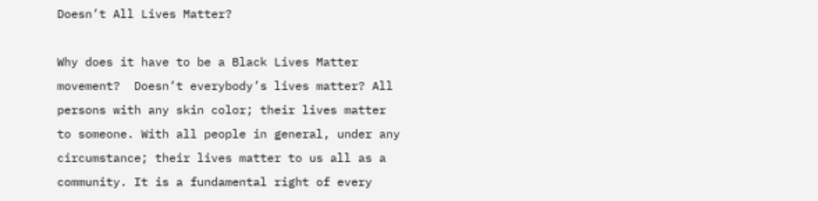Doesn’t All Lives Matter?

Why does it have to be a Black Lives Matter movement?  Doesn’t everybody’s lives matter? All persons with any skin color; their lives matter to someone. With all people in general, under any circumstance; their lives matter to us all as a community. It is a fundamental right of every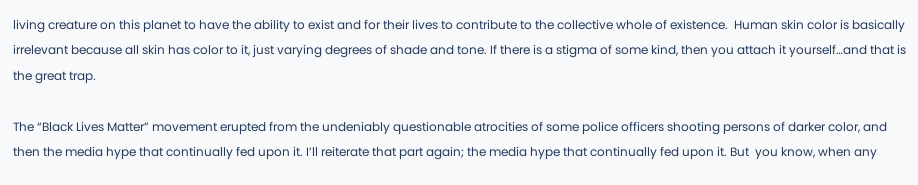living creature on this planet to have the ability to exist and for their lives to contribute to the collective whole of existence.  Human skin color is basically irrelevant because all skin has color to it, just varying degrees of shade and tone. If there is a stigma of some kind, then you attach it yourself…and that is the great trap.

The “Black Lives Matter” movement erupted from the undeniably questionable atrocities of some police officers shooting persons of darker color, and then the media hype that continually fed upon it. I’ll reiterate that part again; the media hype that continually fed upon it. But  you know, when any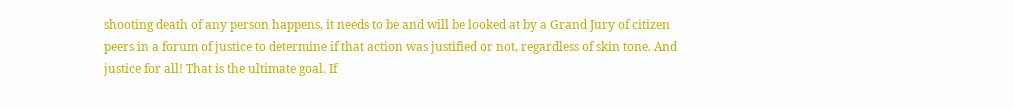shooting death of any person happens, it needs to be and will be looked at by a Grand Jury of citizen peers in a forum of justice to determine if that action was justified or not, regardless of skin tone. And justice for all! That is the ultimate goal. If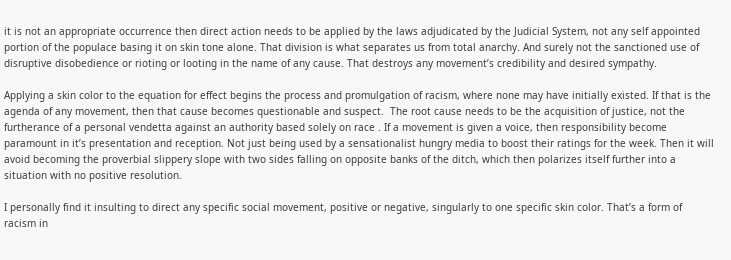it is not an appropriate occurrence then direct action needs to be applied by the laws adjudicated by the Judicial System, not any self appointed portion of the populace basing it on skin tone alone. That division is what separates us from total anarchy. And surely not the sanctioned use of disruptive disobedience or rioting or looting in the name of any cause. That destroys any movement’s credibility and desired sympathy.

Applying a skin color to the equation for effect begins the process and promulgation of racism, where none may have initially existed. If that is the agenda of any movement, then that cause becomes questionable and suspect.  The root cause needs to be the acquisition of justice, not the furtherance of a personal vendetta against an authority based solely on race . If a movement is given a voice, then responsibility become paramount in it’s presentation and reception. Not just being used by a sensationalist hungry media to boost their ratings for the week. Then it will avoid becoming the proverbial slippery slope with two sides falling on opposite banks of the ditch, which then polarizes itself further into a situation with no positive resolution.

I personally find it insulting to direct any specific social movement, positive or negative, singularly to one specific skin color. That’s a form of racism in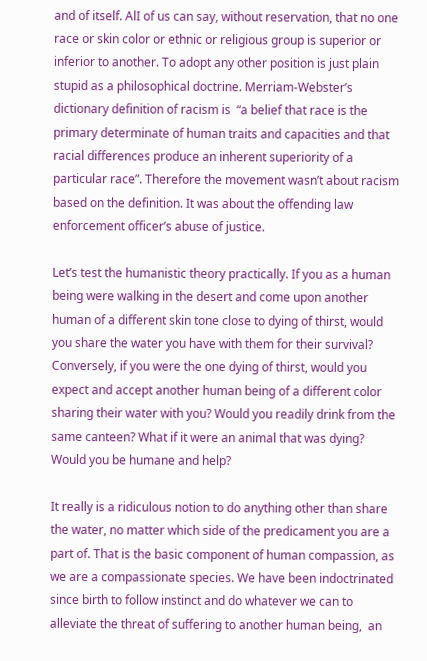and of itself. AlI of us can say, without reservation, that no one race or skin color or ethnic or religious group is superior or inferior to another. To adopt any other position is just plain stupid as a philosophical doctrine. Merriam-Webster’s dictionary definition of racism is  “a belief that race is the primary determinate of human traits and capacities and that racial differences produce an inherent superiority of a particular race”. Therefore the movement wasn’t about racism based on the definition. It was about the offending law enforcement officer’s abuse of justice.

Let’s test the humanistic theory practically. If you as a human being were walking in the desert and come upon another human of a different skin tone close to dying of thirst, would you share the water you have with them for their survival?  Conversely, if you were the one dying of thirst, would you expect and accept another human being of a different color sharing their water with you? Would you readily drink from the same canteen? What if it were an animal that was dying? Would you be humane and help?

It really is a ridiculous notion to do anything other than share the water, no matter which side of the predicament you are a part of. That is the basic component of human compassion, as we are a compassionate species. We have been indoctrinated since birth to follow instinct and do whatever we can to alleviate the threat of suffering to another human being,  an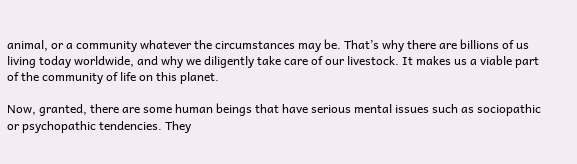animal, or a community whatever the circumstances may be. That’s why there are billions of us living today worldwide, and why we diligently take care of our livestock. It makes us a viable part of the community of life on this planet.

Now, granted, there are some human beings that have serious mental issues such as sociopathic or psychopathic tendencies. They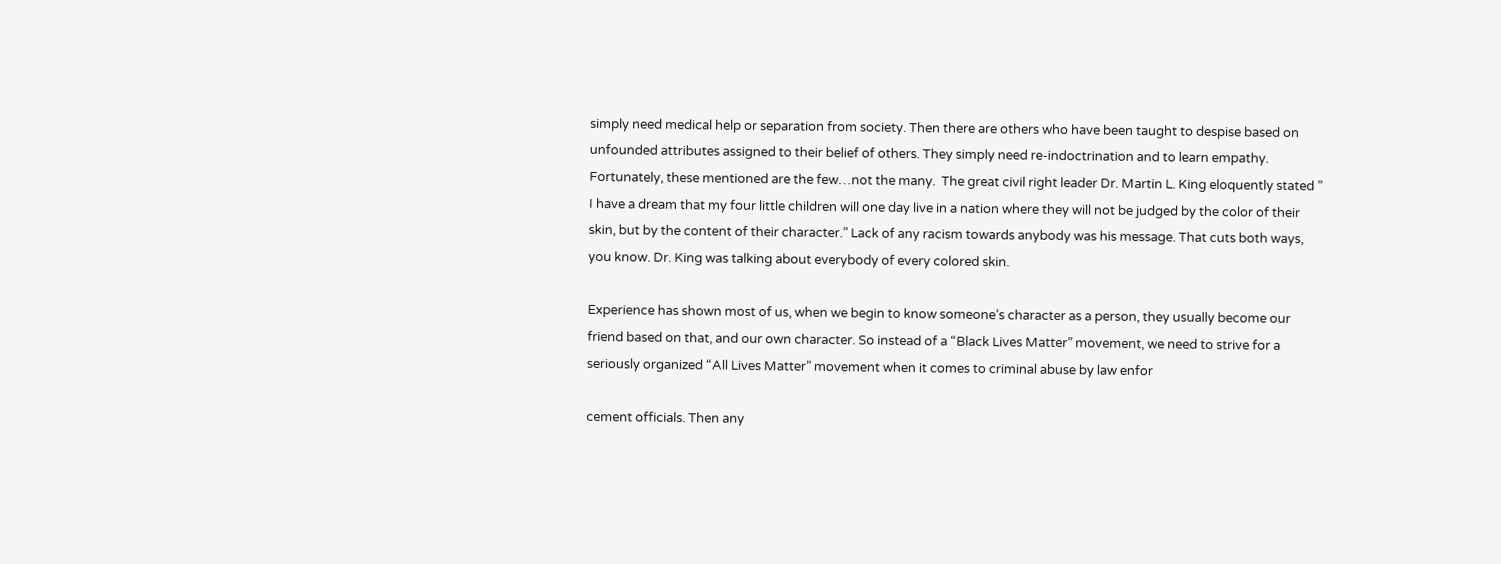simply need medical help or separation from society. Then there are others who have been taught to despise based on unfounded attributes assigned to their belief of others. They simply need re-indoctrination and to learn empathy. Fortunately, these mentioned are the few…not the many.  The great civil right leader Dr. Martin L. King eloquently stated ” I have a dream that my four little children will one day live in a nation where they will not be judged by the color of their skin, but by the content of their character.” Lack of any racism towards anybody was his message. That cuts both ways, you know. Dr. King was talking about everybody of every colored skin.

Experience has shown most of us, when we begin to know someone’s character as a person, they usually become our friend based on that, and our own character. So instead of a “Black Lives Matter” movement, we need to strive for a seriously organized “All Lives Matter” movement when it comes to criminal abuse by law enfor

cement officials. Then any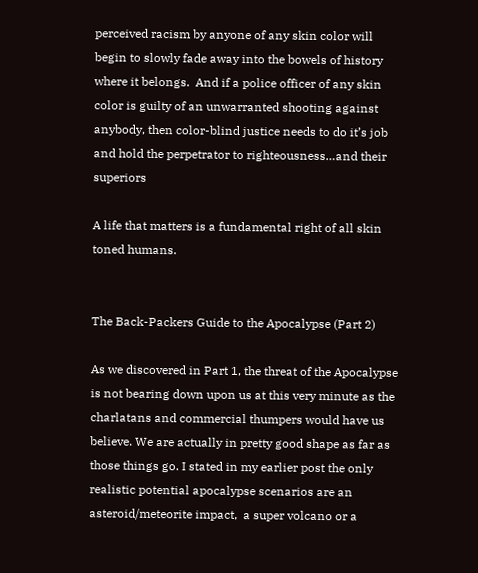perceived racism by anyone of any skin color will begin to slowly fade away into the bowels of history where it belongs.  And if a police officer of any skin color is guilty of an unwarranted shooting against anybody, then color-blind justice needs to do it’s job and hold the perpetrator to righteousness…and their superiors

A life that matters is a fundamental right of all skin toned humans.


The Back-Packers Guide to the Apocalypse (Part 2)

As we discovered in Part 1, the threat of the Apocalypse is not bearing down upon us at this very minute as the charlatans and commercial thumpers would have us believe. We are actually in pretty good shape as far as those things go. I stated in my earlier post the only realistic potential apocalypse scenarios are an asteroid/meteorite impact,  a super volcano or a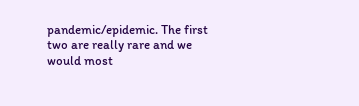pandemic/epidemic. The first two are really rare and we would most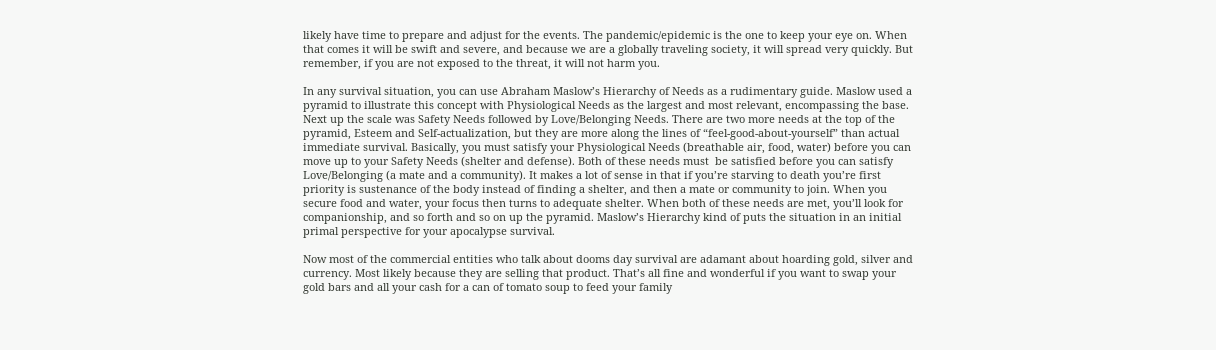likely have time to prepare and adjust for the events. The pandemic/epidemic is the one to keep your eye on. When that comes it will be swift and severe, and because we are a globally traveling society, it will spread very quickly. But remember, if you are not exposed to the threat, it will not harm you.

In any survival situation, you can use Abraham Maslow’s Hierarchy of Needs as a rudimentary guide. Maslow used a pyramid to illustrate this concept with Physiological Needs as the largest and most relevant, encompassing the base. Next up the scale was Safety Needs followed by Love/Belonging Needs. There are two more needs at the top of the pyramid, Esteem and Self-actualization, but they are more along the lines of “feel-good-about-yourself” than actual immediate survival. Basically, you must satisfy your Physiological Needs (breathable air, food, water) before you can move up to your Safety Needs (shelter and defense). Both of these needs must  be satisfied before you can satisfy Love/Belonging (a mate and a community). It makes a lot of sense in that if you’re starving to death you’re first priority is sustenance of the body instead of finding a shelter, and then a mate or community to join. When you secure food and water, your focus then turns to adequate shelter. When both of these needs are met, you’ll look for companionship, and so forth and so on up the pyramid. Maslow’s Hierarchy kind of puts the situation in an initial primal perspective for your apocalypse survival.

Now most of the commercial entities who talk about dooms day survival are adamant about hoarding gold, silver and currency. Most likely because they are selling that product. That’s all fine and wonderful if you want to swap your gold bars and all your cash for a can of tomato soup to feed your family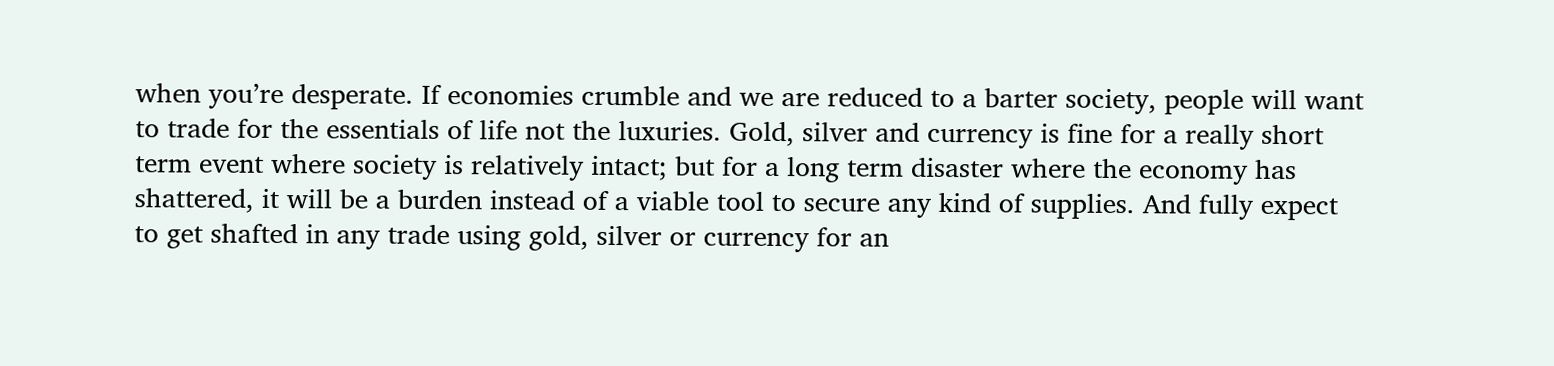when you’re desperate. If economies crumble and we are reduced to a barter society, people will want to trade for the essentials of life not the luxuries. Gold, silver and currency is fine for a really short term event where society is relatively intact; but for a long term disaster where the economy has shattered, it will be a burden instead of a viable tool to secure any kind of supplies. And fully expect to get shafted in any trade using gold, silver or currency for an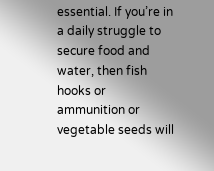essential. If you’re in a daily struggle to secure food and water, then fish hooks or ammunition or vegetable seeds will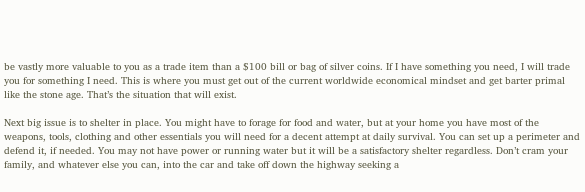be vastly more valuable to you as a trade item than a $100 bill or bag of silver coins. If I have something you need, I will trade you for something I need. This is where you must get out of the current worldwide economical mindset and get barter primal like the stone age. That’s the situation that will exist.

Next big issue is to shelter in place. You might have to forage for food and water, but at your home you have most of the weapons, tools, clothing and other essentials you will need for a decent attempt at daily survival. You can set up a perimeter and defend it, if needed. You may not have power or running water but it will be a satisfactory shelter regardless. Don’t cram your family, and whatever else you can, into the car and take off down the highway seeking a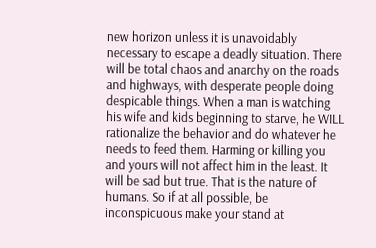new horizon unless it is unavoidably necessary to escape a deadly situation. There will be total chaos and anarchy on the roads and highways, with desperate people doing despicable things. When a man is watching his wife and kids beginning to starve, he WILL rationalize the behavior and do whatever he needs to feed them. Harming or killing you and yours will not affect him in the least. It will be sad but true. That is the nature of humans. So if at all possible, be inconspicuous make your stand at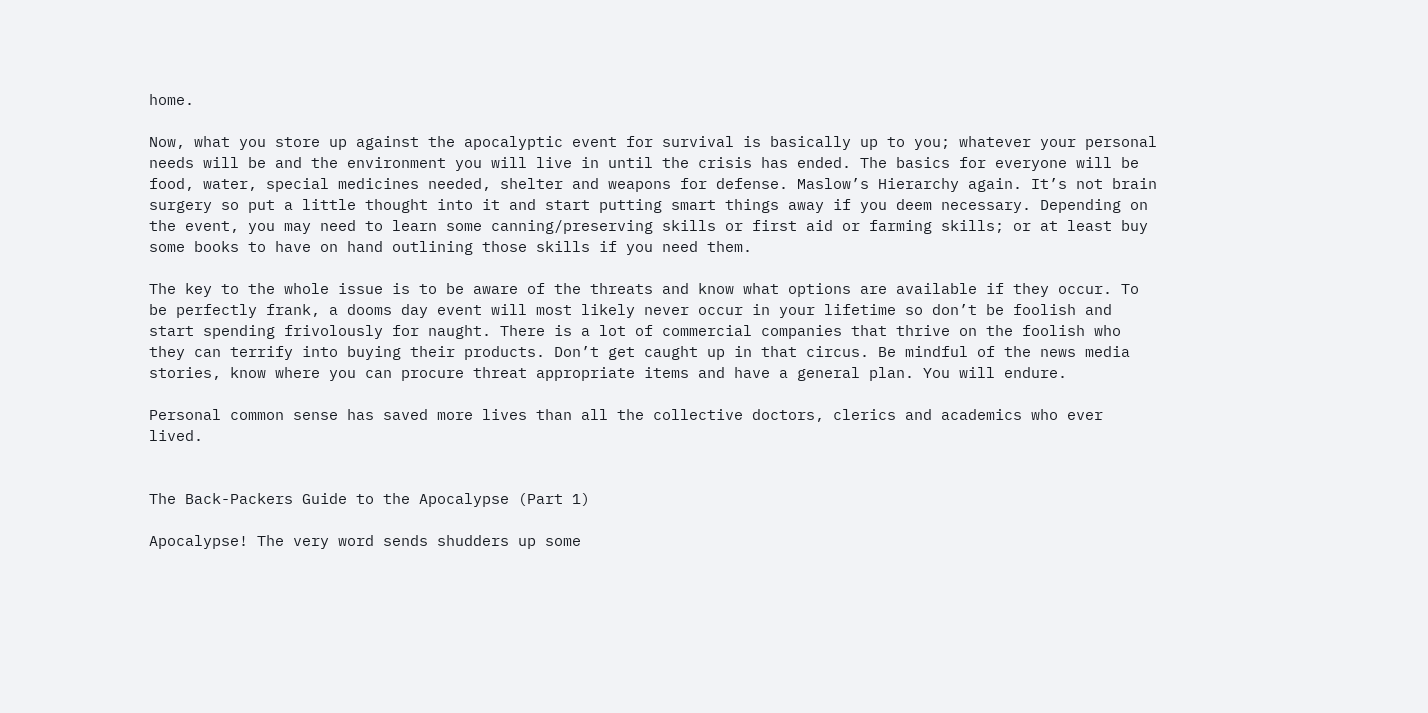home.

Now, what you store up against the apocalyptic event for survival is basically up to you; whatever your personal needs will be and the environment you will live in until the crisis has ended. The basics for everyone will be food, water, special medicines needed, shelter and weapons for defense. Maslow’s Hierarchy again. It’s not brain surgery so put a little thought into it and start putting smart things away if you deem necessary. Depending on the event, you may need to learn some canning/preserving skills or first aid or farming skills; or at least buy some books to have on hand outlining those skills if you need them.

The key to the whole issue is to be aware of the threats and know what options are available if they occur. To be perfectly frank, a dooms day event will most likely never occur in your lifetime so don’t be foolish and start spending frivolously for naught. There is a lot of commercial companies that thrive on the foolish who they can terrify into buying their products. Don’t get caught up in that circus. Be mindful of the news media stories, know where you can procure threat appropriate items and have a general plan. You will endure.

Personal common sense has saved more lives than all the collective doctors, clerics and academics who ever lived.


The Back-Packers Guide to the Apocalypse (Part 1)

Apocalypse! The very word sends shudders up some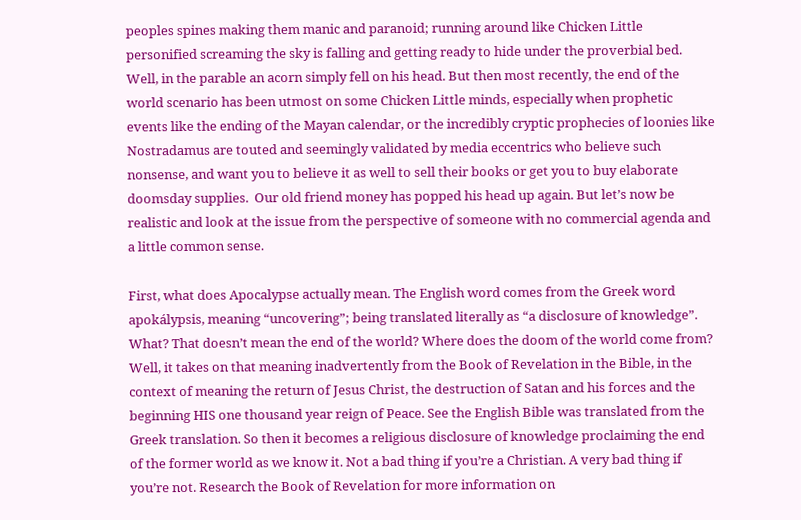peoples spines making them manic and paranoid; running around like Chicken Little personified screaming the sky is falling and getting ready to hide under the proverbial bed. Well, in the parable an acorn simply fell on his head. But then most recently, the end of the world scenario has been utmost on some Chicken Little minds, especially when prophetic events like the ending of the Mayan calendar, or the incredibly cryptic prophecies of loonies like Nostradamus are touted and seemingly validated by media eccentrics who believe such nonsense, and want you to believe it as well to sell their books or get you to buy elaborate doomsday supplies.  Our old friend money has popped his head up again. But let’s now be realistic and look at the issue from the perspective of someone with no commercial agenda and a little common sense.

First, what does Apocalypse actually mean. The English word comes from the Greek word apokálypsis, meaning “uncovering”; being translated literally as “a disclosure of knowledge”.  What? That doesn’t mean the end of the world? Where does the doom of the world come from? Well, it takes on that meaning inadvertently from the Book of Revelation in the Bible, in the context of meaning the return of Jesus Christ, the destruction of Satan and his forces and the beginning HIS one thousand year reign of Peace. See the English Bible was translated from the Greek translation. So then it becomes a religious disclosure of knowledge proclaiming the end of the former world as we know it. Not a bad thing if you’re a Christian. A very bad thing if you’re not. Research the Book of Revelation for more information on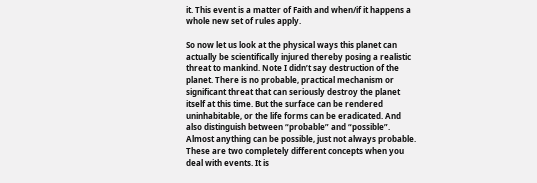it. This event is a matter of Faith and when/if it happens a whole new set of rules apply.

So now let us look at the physical ways this planet can actually be scientifically injured thereby posing a realistic threat to mankind. Note I didn’t say destruction of the planet. There is no probable, practical mechanism or significant threat that can seriously destroy the planet itself at this time. But the surface can be rendered uninhabitable, or the life forms can be eradicated. And also distinguish between “probable” and “possible”. Almost anything can be possible, just not always probable. These are two completely different concepts when you deal with events. It is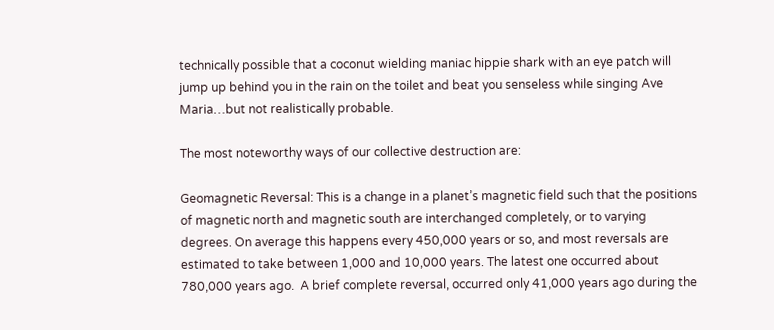technically possible that a coconut wielding maniac hippie shark with an eye patch will jump up behind you in the rain on the toilet and beat you senseless while singing Ave Maria…but not realistically probable.

The most noteworthy ways of our collective destruction are:

Geomagnetic Reversal: This is a change in a planet’s magnetic field such that the positions of magnetic north and magnetic south are interchanged completely, or to varying degrees. On average this happens every 450,000 years or so, and most reversals are estimated to take between 1,000 and 10,000 years. The latest one occurred about 780,000 years ago.  A brief complete reversal, occurred only 41,000 years ago during the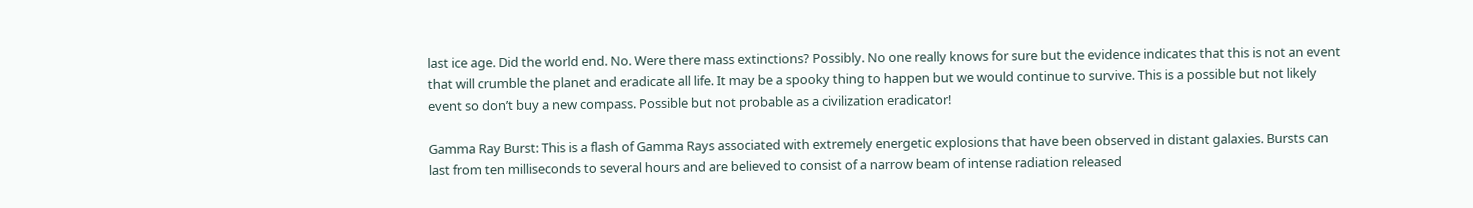last ice age. Did the world end. No. Were there mass extinctions? Possibly. No one really knows for sure but the evidence indicates that this is not an event that will crumble the planet and eradicate all life. It may be a spooky thing to happen but we would continue to survive. This is a possible but not likely event so don’t buy a new compass. Possible but not probable as a civilization eradicator!

Gamma Ray Burst: This is a flash of Gamma Rays associated with extremely energetic explosions that have been observed in distant galaxies. Bursts can last from ten milliseconds to several hours and are believed to consist of a narrow beam of intense radiation released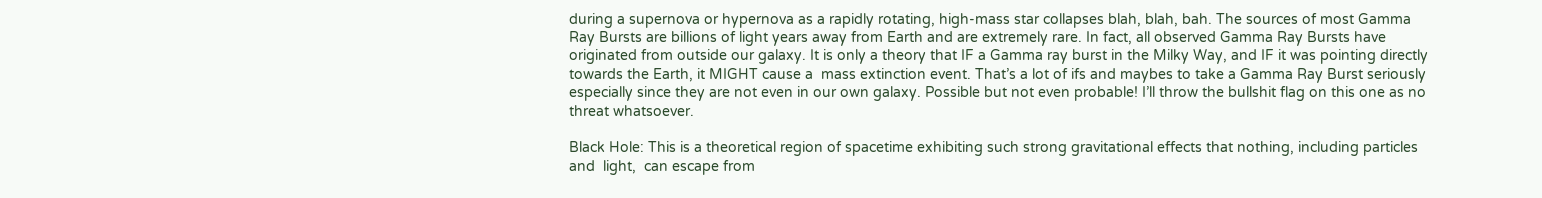during a supernova or hypernova as a rapidly rotating, high-mass star collapses blah, blah, bah. The sources of most Gamma Ray Bursts are billions of light years away from Earth and are extremely rare. In fact, all observed Gamma Ray Bursts have originated from outside our galaxy. It is only a theory that IF a Gamma ray burst in the Milky Way, and IF it was pointing directly towards the Earth, it MIGHT cause a  mass extinction event. That’s a lot of ifs and maybes to take a Gamma Ray Burst seriously especially since they are not even in our own galaxy. Possible but not even probable! I’ll throw the bullshit flag on this one as no threat whatsoever.

Black Hole: This is a theoretical region of spacetime exhibiting such strong gravitational effects that nothing, including particles and  light,  can escape from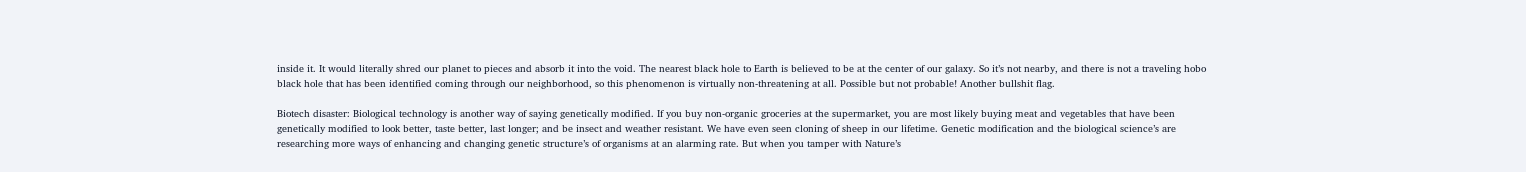inside it. It would literally shred our planet to pieces and absorb it into the void. The nearest black hole to Earth is believed to be at the center of our galaxy. So it’s not nearby, and there is not a traveling hobo black hole that has been identified coming through our neighborhood, so this phenomenon is virtually non-threatening at all. Possible but not probable! Another bullshit flag.

Biotech disaster: Biological technology is another way of saying genetically modified. If you buy non-organic groceries at the supermarket, you are most likely buying meat and vegetables that have been genetically modified to look better, taste better, last longer; and be insect and weather resistant. We have even seen cloning of sheep in our lifetime. Genetic modification and the biological science’s are researching more ways of enhancing and changing genetic structure’s of organisms at an alarming rate. But when you tamper with Nature’s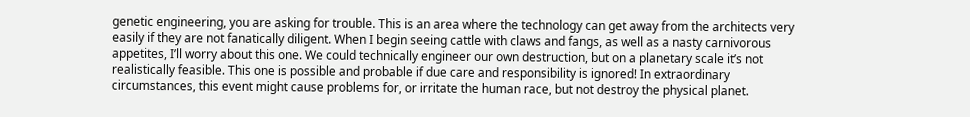genetic engineering, you are asking for trouble. This is an area where the technology can get away from the architects very easily if they are not fanatically diligent. When I begin seeing cattle with claws and fangs, as well as a nasty carnivorous appetites, I’ll worry about this one. We could technically engineer our own destruction, but on a planetary scale it’s not realistically feasible. This one is possible and probable if due care and responsibility is ignored! In extraordinary circumstances, this event might cause problems for, or irritate the human race, but not destroy the physical planet.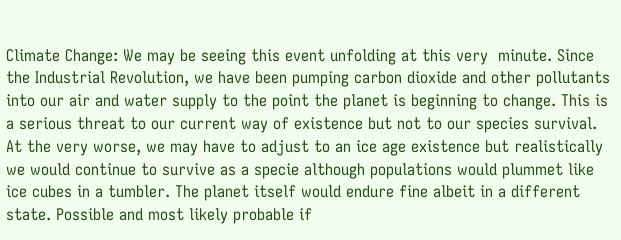Climate Change: We may be seeing this event unfolding at this very  minute. Since the Industrial Revolution, we have been pumping carbon dioxide and other pollutants into our air and water supply to the point the planet is beginning to change. This is a serious threat to our current way of existence but not to our species survival. At the very worse, we may have to adjust to an ice age existence but realistically we would continue to survive as a specie although populations would plummet like ice cubes in a tumbler. The planet itself would endure fine albeit in a different state. Possible and most likely probable if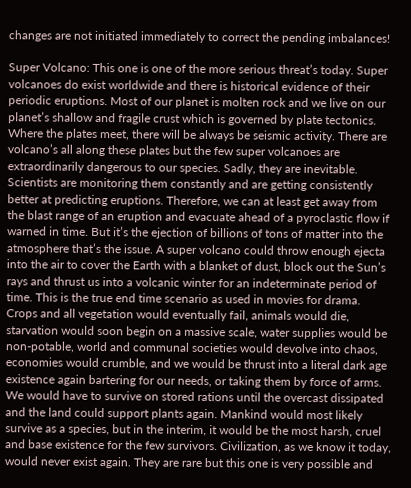changes are not initiated immediately to correct the pending imbalances!

Super Volcano: This one is one of the more serious threat’s today. Super volcanoes do exist worldwide and there is historical evidence of their periodic eruptions. Most of our planet is molten rock and we live on our planet’s shallow and fragile crust which is governed by plate tectonics.  Where the plates meet, there will be always be seismic activity. There are volcano’s all along these plates but the few super volcanoes are extraordinarily dangerous to our species. Sadly, they are inevitable. Scientists are monitoring them constantly and are getting consistently better at predicting eruptions. Therefore, we can at least get away from the blast range of an eruption and evacuate ahead of a pyroclastic flow if warned in time. But it’s the ejection of billions of tons of matter into the atmosphere that’s the issue. A super volcano could throw enough ejecta into the air to cover the Earth with a blanket of dust, block out the Sun’s rays and thrust us into a volcanic winter for an indeterminate period of time. This is the true end time scenario as used in movies for drama. Crops and all vegetation would eventually fail, animals would die, starvation would soon begin on a massive scale, water supplies would be non-potable, world and communal societies would devolve into chaos, economies would crumble, and we would be thrust into a literal dark age existence again bartering for our needs, or taking them by force of arms. We would have to survive on stored rations until the overcast dissipated and the land could support plants again. Mankind would most likely survive as a species, but in the interim, it would be the most harsh, cruel and base existence for the few survivors. Civilization, as we know it today, would never exist again. They are rare but this one is very possible and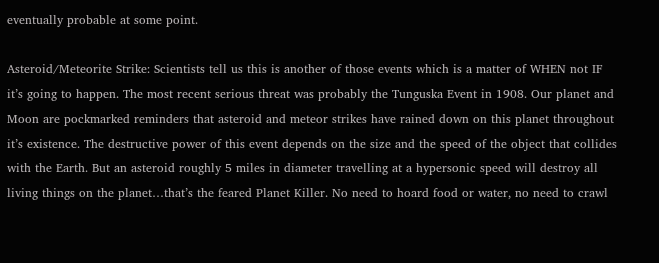eventually probable at some point.

Asteroid/Meteorite Strike: Scientists tell us this is another of those events which is a matter of WHEN not IF it’s going to happen. The most recent serious threat was probably the Tunguska Event in 1908. Our planet and Moon are pockmarked reminders that asteroid and meteor strikes have rained down on this planet throughout it’s existence. The destructive power of this event depends on the size and the speed of the object that collides with the Earth. But an asteroid roughly 5 miles in diameter travelling at a hypersonic speed will destroy all living things on the planet…that’s the feared Planet Killer. No need to hoard food or water, no need to crawl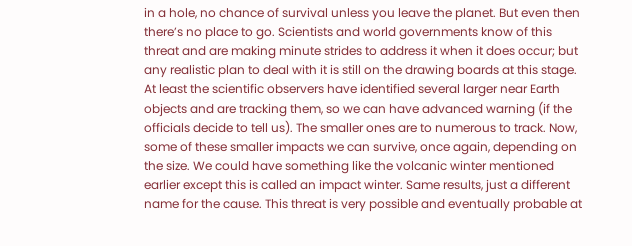in a hole, no chance of survival unless you leave the planet. But even then there’s no place to go. Scientists and world governments know of this threat and are making minute strides to address it when it does occur; but any realistic plan to deal with it is still on the drawing boards at this stage. At least the scientific observers have identified several larger near Earth objects and are tracking them, so we can have advanced warning (if the officials decide to tell us). The smaller ones are to numerous to track. Now, some of these smaller impacts we can survive, once again, depending on the size. We could have something like the volcanic winter mentioned earlier except this is called an impact winter. Same results, just a different name for the cause. This threat is very possible and eventually probable at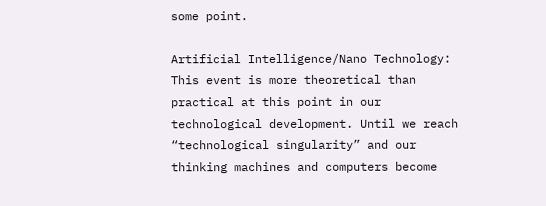some point.

Artificial Intelligence/Nano Technology: This event is more theoretical than practical at this point in our technological development. Until we reach “technological singularity” and our thinking machines and computers become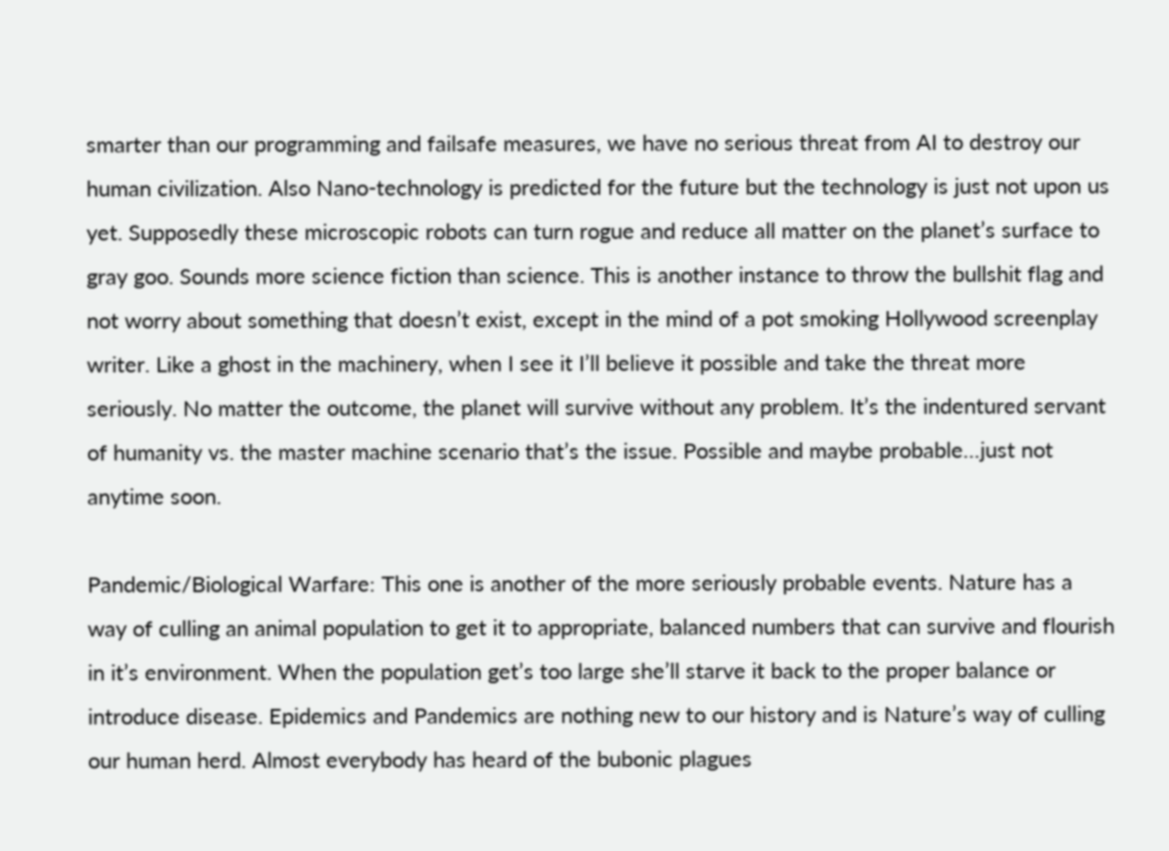smarter than our programming and failsafe measures, we have no serious threat from AI to destroy our human civilization. Also Nano-technology is predicted for the future but the technology is just not upon us yet. Supposedly these microscopic robots can turn rogue and reduce all matter on the planet’s surface to gray goo. Sounds more science fiction than science. This is another instance to throw the bullshit flag and not worry about something that doesn’t exist, except in the mind of a pot smoking Hollywood screenplay writer. Like a ghost in the machinery, when I see it I’ll believe it possible and take the threat more seriously. No matter the outcome, the planet will survive without any problem. It’s the indentured servant of humanity vs. the master machine scenario that’s the issue. Possible and maybe probable…just not anytime soon.

Pandemic/Biological Warfare: This one is another of the more seriously probable events. Nature has a way of culling an animal population to get it to appropriate, balanced numbers that can survive and flourish in it’s environment. When the population get’s too large she’ll starve it back to the proper balance or introduce disease. Epidemics and Pandemics are nothing new to our history and is Nature’s way of culling our human herd. Almost everybody has heard of the bubonic plagues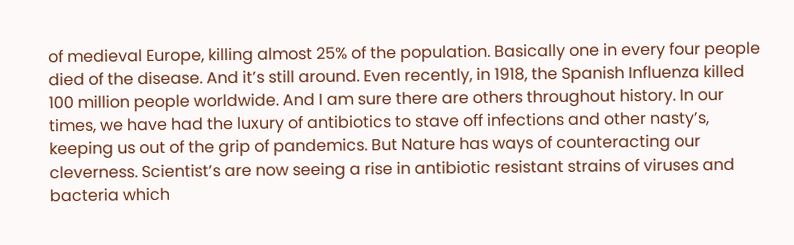of medieval Europe, killing almost 25% of the population. Basically one in every four people died of the disease. And it’s still around. Even recently, in 1918, the Spanish Influenza killed 100 million people worldwide. And I am sure there are others throughout history. In our times, we have had the luxury of antibiotics to stave off infections and other nasty’s, keeping us out of the grip of pandemics. But Nature has ways of counteracting our cleverness. Scientist’s are now seeing a rise in antibiotic resistant strains of viruses and bacteria which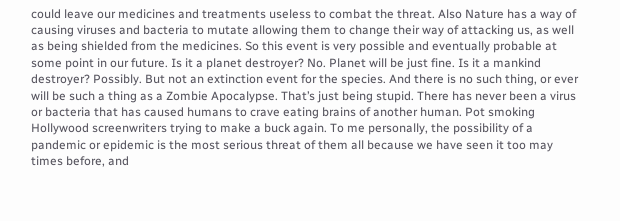could leave our medicines and treatments useless to combat the threat. Also Nature has a way of causing viruses and bacteria to mutate allowing them to change their way of attacking us, as well as being shielded from the medicines. So this event is very possible and eventually probable at some point in our future. Is it a planet destroyer? No. Planet will be just fine. Is it a mankind destroyer? Possibly. But not an extinction event for the species. And there is no such thing, or ever will be such a thing as a Zombie Apocalypse. That’s just being stupid. There has never been a virus or bacteria that has caused humans to crave eating brains of another human. Pot smoking Hollywood screenwriters trying to make a buck again. To me personally, the possibility of a pandemic or epidemic is the most serious threat of them all because we have seen it too may times before, and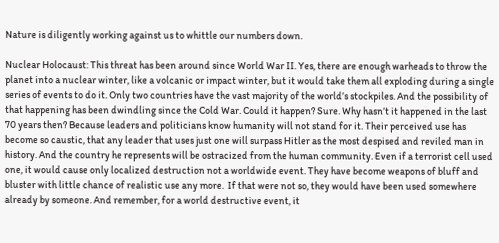Nature is diligently working against us to whittle our numbers down.

Nuclear Holocaust: This threat has been around since World War II. Yes, there are enough warheads to throw the planet into a nuclear winter, like a volcanic or impact winter, but it would take them all exploding during a single series of events to do it. Only two countries have the vast majority of the world’s stockpiles. And the possibility of that happening has been dwindling since the Cold War. Could it happen? Sure. Why hasn’t it happened in the last 70 years then? Because leaders and politicians know humanity will not stand for it. Their perceived use has become so caustic, that any leader that uses just one will surpass Hitler as the most despised and reviled man in history. And the country he represents will be ostracized from the human community. Even if a terrorist cell used one, it would cause only localized destruction not a worldwide event. They have become weapons of bluff and bluster with little chance of realistic use any more.  If that were not so, they would have been used somewhere already by someone. And remember, for a world destructive event, it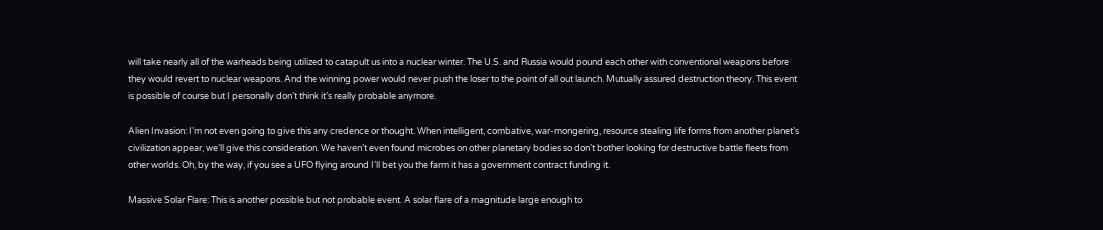will take nearly all of the warheads being utilized to catapult us into a nuclear winter. The U.S. and Russia would pound each other with conventional weapons before they would revert to nuclear weapons. And the winning power would never push the loser to the point of all out launch. Mutually assured destruction theory. This event is possible of course but I personally don’t think it’s really probable anymore.

Alien Invasion: I’m not even going to give this any credence or thought. When intelligent, combative, war-mongering, resource stealing life forms from another planet’s civilization appear, we’ll give this consideration. We haven’t even found microbes on other planetary bodies so don’t bother looking for destructive battle fleets from other worlds. Oh, by the way, if you see a UFO flying around I’ll bet you the farm it has a government contract funding it.

Massive Solar Flare: This is another possible but not probable event. A solar flare of a magnitude large enough to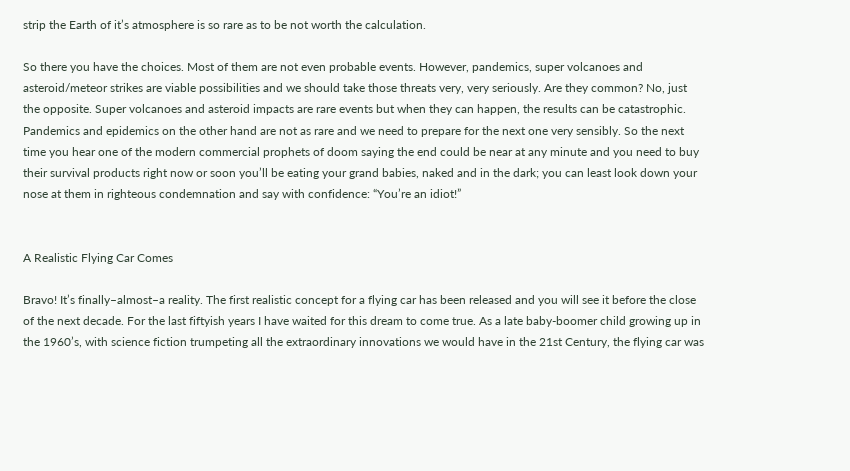strip the Earth of it’s atmosphere is so rare as to be not worth the calculation.

So there you have the choices. Most of them are not even probable events. However, pandemics, super volcanoes and asteroid/meteor strikes are viable possibilities and we should take those threats very, very seriously. Are they common? No, just the opposite. Super volcanoes and asteroid impacts are rare events but when they can happen, the results can be catastrophic. Pandemics and epidemics on the other hand are not as rare and we need to prepare for the next one very sensibly. So the next time you hear one of the modern commercial prophets of doom saying the end could be near at any minute and you need to buy their survival products right now or soon you’ll be eating your grand babies, naked and in the dark; you can least look down your nose at them in righteous condemnation and say with confidence: “You’re an idiot!”


A Realistic Flying Car Comes

Bravo! It’s finally–almost–a reality. The first realistic concept for a flying car has been released and you will see it before the close of the next decade. For the last fiftyish years I have waited for this dream to come true. As a late baby-boomer child growing up in the 1960’s, with science fiction trumpeting all the extraordinary innovations we would have in the 21st Century, the flying car was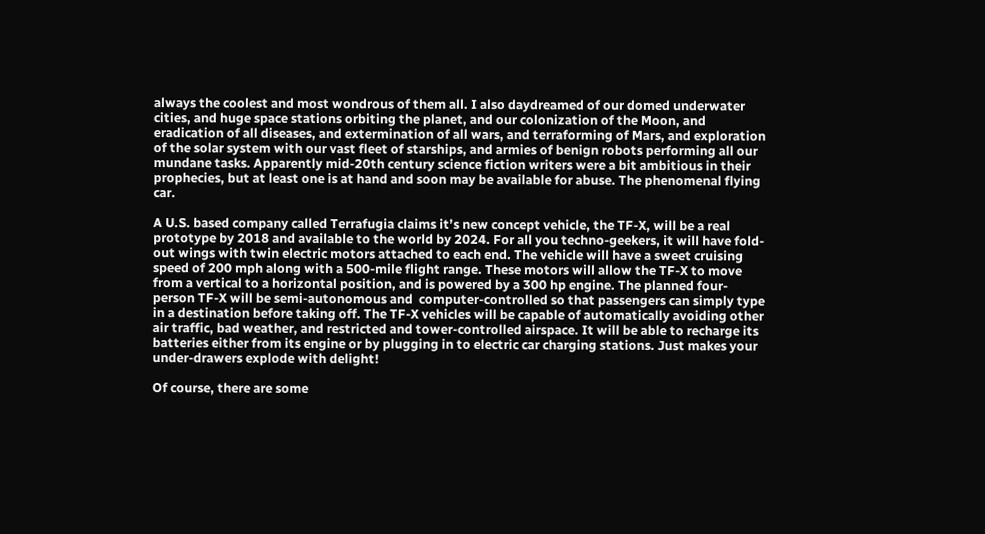always the coolest and most wondrous of them all. I also daydreamed of our domed underwater cities, and huge space stations orbiting the planet, and our colonization of the Moon, and eradication of all diseases, and extermination of all wars, and terraforming of Mars, and exploration of the solar system with our vast fleet of starships, and armies of benign robots performing all our mundane tasks. Apparently mid-20th century science fiction writers were a bit ambitious in their prophecies, but at least one is at hand and soon may be available for abuse. The phenomenal flying car.

A U.S. based company called Terrafugia claims it’s new concept vehicle, the TF-X, will be a real prototype by 2018 and available to the world by 2024. For all you techno-geekers, it will have fold-out wings with twin electric motors attached to each end. The vehicle will have a sweet cruising speed of 200 mph along with a 500-mile flight range. These motors will allow the TF-X to move from a vertical to a horizontal position, and is powered by a 300 hp engine. The planned four-person TF-X will be semi-autonomous and  computer-controlled so that passengers can simply type in a destination before taking off. The TF-X vehicles will be capable of automatically avoiding other air traffic, bad weather, and restricted and tower-controlled airspace. It will be able to recharge its batteries either from its engine or by plugging in to electric car charging stations. Just makes your under-drawers explode with delight!

Of course, there are some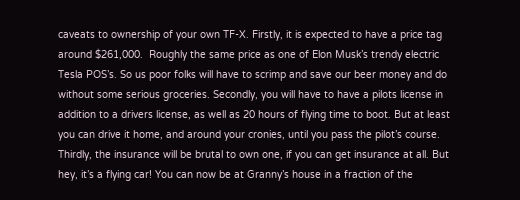caveats to ownership of your own TF-X. Firstly, it is expected to have a price tag around $261,000.  Roughly the same price as one of Elon Musk’s trendy electric Tesla POS’s. So us poor folks will have to scrimp and save our beer money and do without some serious groceries. Secondly, you will have to have a pilots license in addition to a drivers license, as well as 20 hours of flying time to boot. But at least you can drive it home, and around your cronies, until you pass the pilot’s course. Thirdly, the insurance will be brutal to own one, if you can get insurance at all. But hey, it’s a flying car! You can now be at Granny’s house in a fraction of the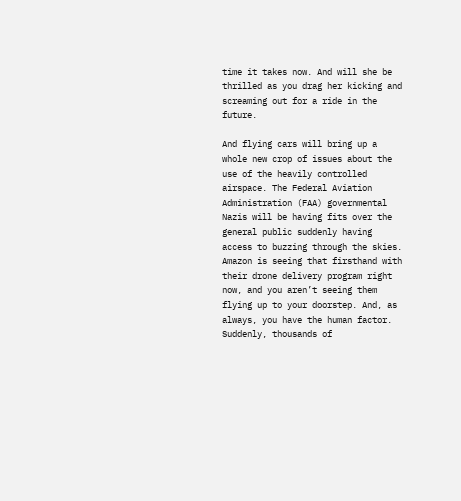time it takes now. And will she be thrilled as you drag her kicking and screaming out for a ride in the future.

And flying cars will bring up a whole new crop of issues about the use of the heavily controlled airspace. The Federal Aviation Administration (FAA) governmental Nazis will be having fits over the general public suddenly having access to buzzing through the skies. Amazon is seeing that firsthand with their drone delivery program right now, and you aren’t seeing them flying up to your doorstep. And, as always, you have the human factor. Suddenly, thousands of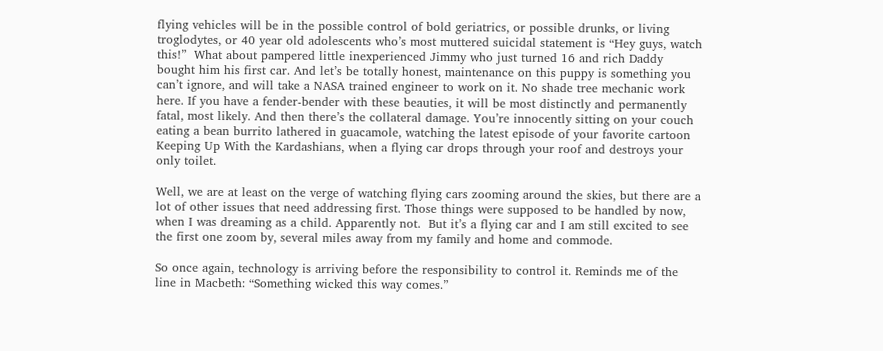flying vehicles will be in the possible control of bold geriatrics, or possible drunks, or living troglodytes, or 40 year old adolescents who’s most muttered suicidal statement is “Hey guys, watch this!”  What about pampered little inexperienced Jimmy who just turned 16 and rich Daddy bought him his first car. And let’s be totally honest, maintenance on this puppy is something you can’t ignore, and will take a NASA trained engineer to work on it. No shade tree mechanic work here. If you have a fender-bender with these beauties, it will be most distinctly and permanently fatal, most likely. And then there’s the collateral damage. You’re innocently sitting on your couch eating a bean burrito lathered in guacamole, watching the latest episode of your favorite cartoon Keeping Up With the Kardashians, when a flying car drops through your roof and destroys your only toilet.

Well, we are at least on the verge of watching flying cars zooming around the skies, but there are a lot of other issues that need addressing first. Those things were supposed to be handled by now, when I was dreaming as a child. Apparently not.  But it’s a flying car and I am still excited to see the first one zoom by, several miles away from my family and home and commode.

So once again, technology is arriving before the responsibility to control it. Reminds me of the line in Macbeth: “Something wicked this way comes.”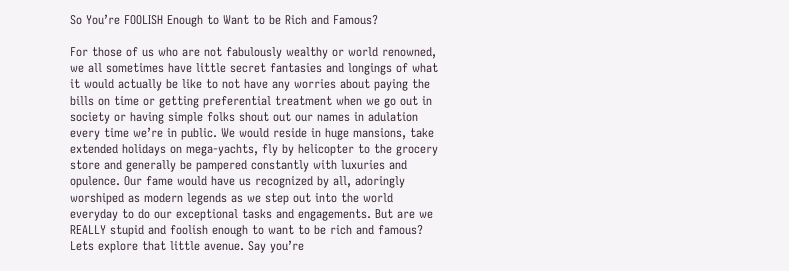So You’re FOOLISH Enough to Want to be Rich and Famous?

For those of us who are not fabulously wealthy or world renowned, we all sometimes have little secret fantasies and longings of what it would actually be like to not have any worries about paying the bills on time or getting preferential treatment when we go out in society or having simple folks shout out our names in adulation every time we’re in public. We would reside in huge mansions, take extended holidays on mega-yachts, fly by helicopter to the grocery store and generally be pampered constantly with luxuries and opulence. Our fame would have us recognized by all, adoringly worshiped as modern legends as we step out into the world everyday to do our exceptional tasks and engagements. But are we REALLY stupid and foolish enough to want to be rich and famous? Lets explore that little avenue. Say you’re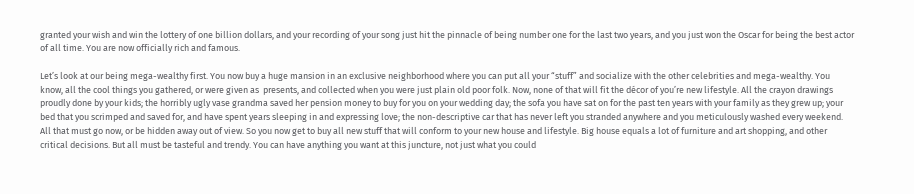granted your wish and win the lottery of one billion dollars, and your recording of your song just hit the pinnacle of being number one for the last two years, and you just won the Oscar for being the best actor of all time. You are now officially rich and famous.

Let’s look at our being mega-wealthy first. You now buy a huge mansion in an exclusive neighborhood where you can put all your “stuff” and socialize with the other celebrities and mega-wealthy. You know, all the cool things you gathered, or were given as  presents, and collected when you were just plain old poor folk. Now, none of that will fit the décor of you’re new lifestyle. All the crayon drawings proudly done by your kids; the horribly ugly vase grandma saved her pension money to buy for you on your wedding day; the sofa you have sat on for the past ten years with your family as they grew up; your bed that you scrimped and saved for, and have spent years sleeping in and expressing love; the non-descriptive car that has never left you stranded anywhere and you meticulously washed every weekend. All that must go now, or be hidden away out of view. So you now get to buy all new stuff that will conform to your new house and lifestyle. Big house equals a lot of furniture and art shopping, and other critical decisions. But all must be tasteful and trendy. You can have anything you want at this juncture, not just what you could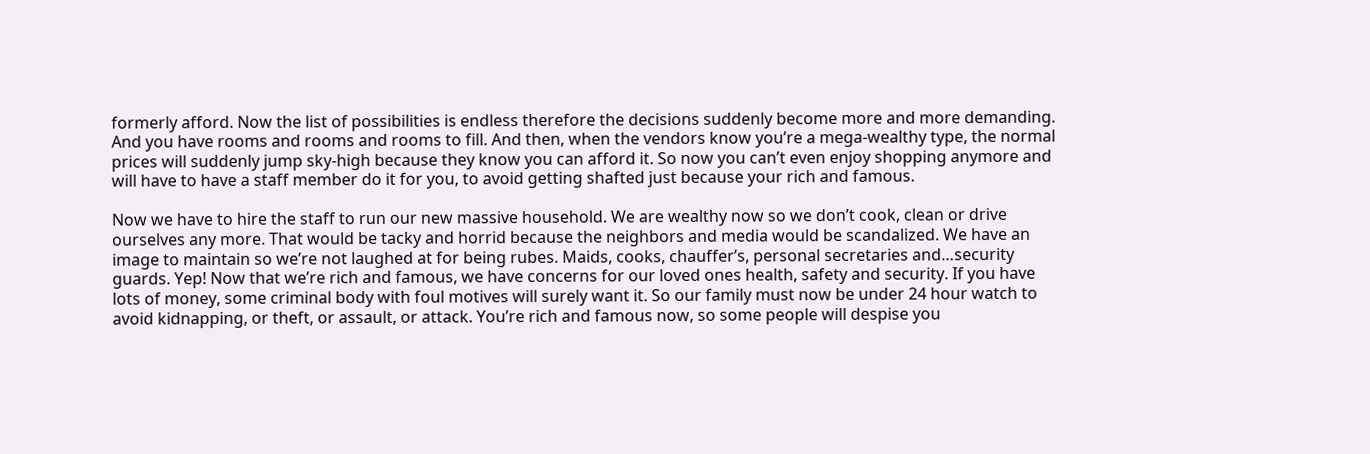formerly afford. Now the list of possibilities is endless therefore the decisions suddenly become more and more demanding. And you have rooms and rooms and rooms to fill. And then, when the vendors know you’re a mega-wealthy type, the normal prices will suddenly jump sky-high because they know you can afford it. So now you can’t even enjoy shopping anymore and will have to have a staff member do it for you, to avoid getting shafted just because your rich and famous.

Now we have to hire the staff to run our new massive household. We are wealthy now so we don’t cook, clean or drive ourselves any more. That would be tacky and horrid because the neighbors and media would be scandalized. We have an image to maintain so we’re not laughed at for being rubes. Maids, cooks, chauffer’s, personal secretaries and…security guards. Yep! Now that we’re rich and famous, we have concerns for our loved ones health, safety and security. If you have lots of money, some criminal body with foul motives will surely want it. So our family must now be under 24 hour watch to avoid kidnapping, or theft, or assault, or attack. You’re rich and famous now, so some people will despise you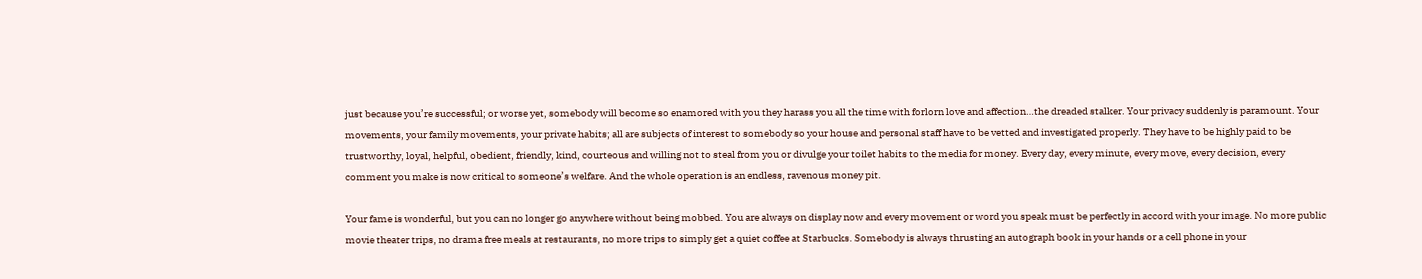just because you’re successful; or worse yet, somebody will become so enamored with you they harass you all the time with forlorn love and affection…the dreaded stalker. Your privacy suddenly is paramount. Your movements, your family movements, your private habits; all are subjects of interest to somebody so your house and personal staff have to be vetted and investigated properly. They have to be highly paid to be trustworthy, loyal, helpful, obedient, friendly, kind, courteous and willing not to steal from you or divulge your toilet habits to the media for money. Every day, every minute, every move, every decision, every comment you make is now critical to someone’s welfare. And the whole operation is an endless, ravenous money pit.

Your fame is wonderful, but you can no longer go anywhere without being mobbed. You are always on display now and every movement or word you speak must be perfectly in accord with your image. No more public movie theater trips, no drama free meals at restaurants, no more trips to simply get a quiet coffee at Starbucks. Somebody is always thrusting an autograph book in your hands or a cell phone in your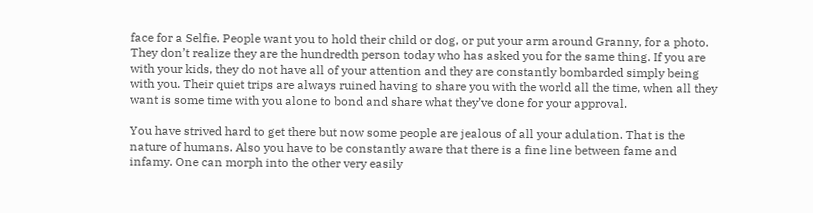face for a Selfie. People want you to hold their child or dog, or put your arm around Granny, for a photo. They don’t realize they are the hundredth person today who has asked you for the same thing. If you are with your kids, they do not have all of your attention and they are constantly bombarded simply being with you. Their quiet trips are always ruined having to share you with the world all the time, when all they want is some time with you alone to bond and share what they’ve done for your approval.

You have strived hard to get there but now some people are jealous of all your adulation. That is the nature of humans. Also you have to be constantly aware that there is a fine line between fame and infamy. One can morph into the other very easily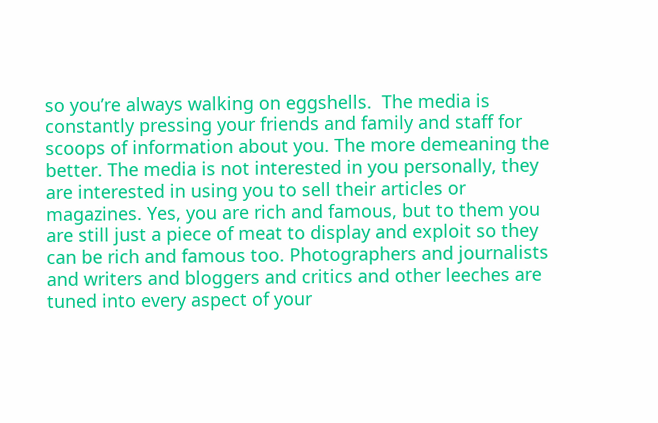so you’re always walking on eggshells.  The media is constantly pressing your friends and family and staff for scoops of information about you. The more demeaning the better. The media is not interested in you personally, they are interested in using you to sell their articles or magazines. Yes, you are rich and famous, but to them you are still just a piece of meat to display and exploit so they can be rich and famous too. Photographers and journalists and writers and bloggers and critics and other leeches are tuned into every aspect of your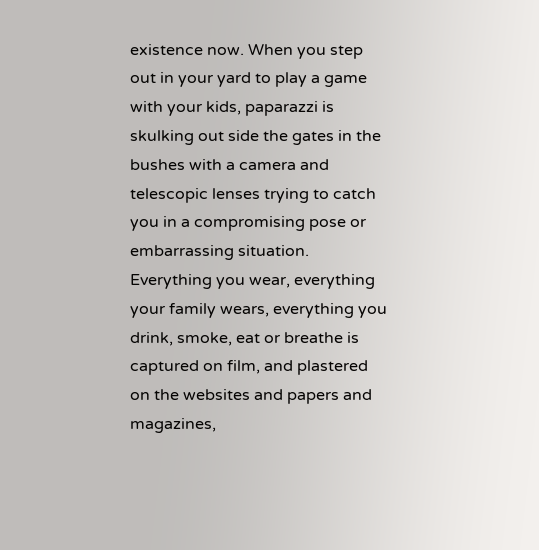existence now. When you step out in your yard to play a game with your kids, paparazzi is skulking out side the gates in the bushes with a camera and telescopic lenses trying to catch you in a compromising pose or embarrassing situation. Everything you wear, everything your family wears, everything you drink, smoke, eat or breathe is captured on film, and plastered on the websites and papers and magazines,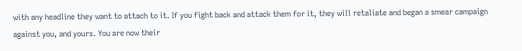with any headline they want to attach to it. If you fight back and attack them for it, they will retaliate and began a smear campaign against you, and yours. You are now their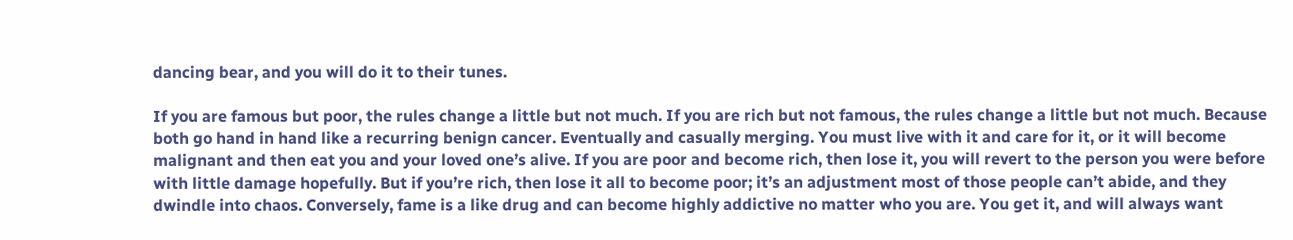dancing bear, and you will do it to their tunes.

If you are famous but poor, the rules change a little but not much. If you are rich but not famous, the rules change a little but not much. Because both go hand in hand like a recurring benign cancer. Eventually and casually merging. You must live with it and care for it, or it will become malignant and then eat you and your loved one’s alive. If you are poor and become rich, then lose it, you will revert to the person you were before with little damage hopefully. But if you’re rich, then lose it all to become poor; it’s an adjustment most of those people can’t abide, and they dwindle into chaos. Conversely, fame is a like drug and can become highly addictive no matter who you are. You get it, and will always want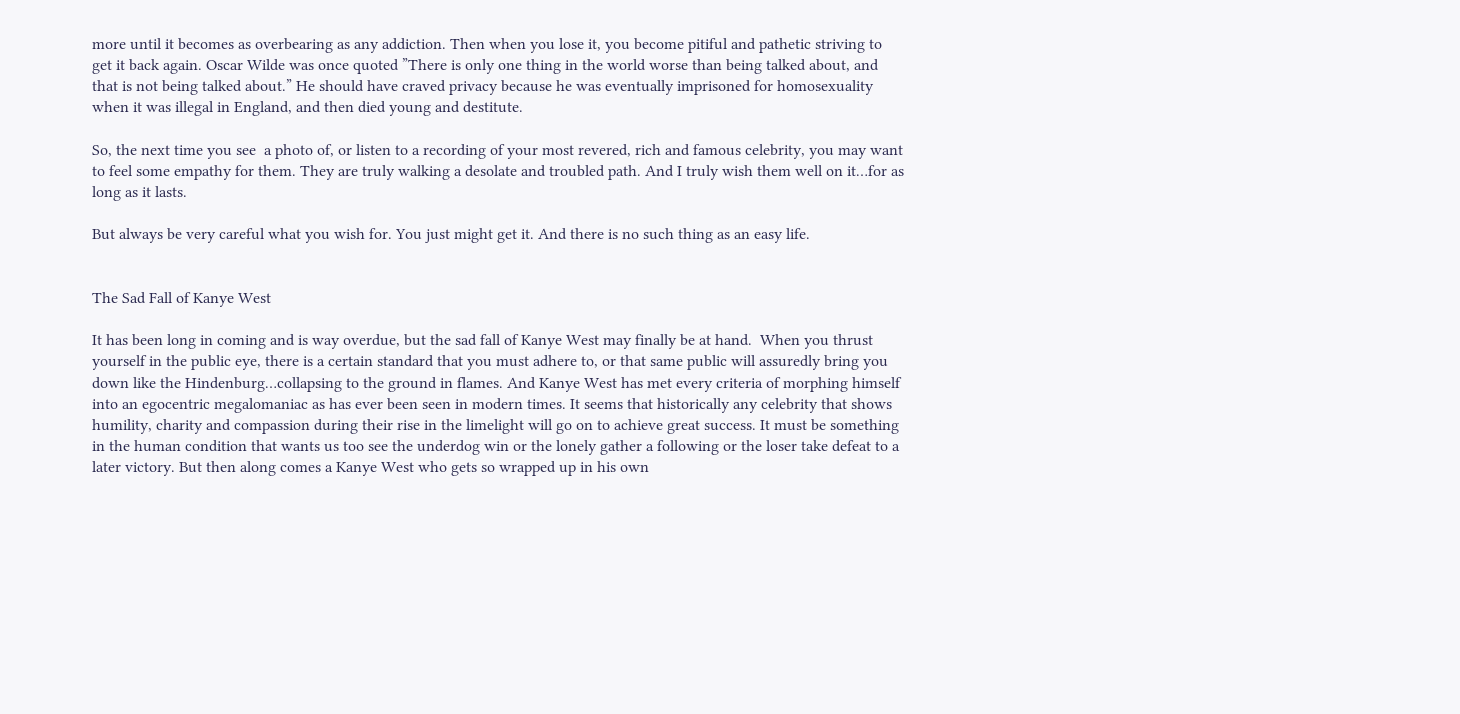more until it becomes as overbearing as any addiction. Then when you lose it, you become pitiful and pathetic striving to get it back again. Oscar Wilde was once quoted ”There is only one thing in the world worse than being talked about, and that is not being talked about.” He should have craved privacy because he was eventually imprisoned for homosexuality when it was illegal in England, and then died young and destitute.

So, the next time you see  a photo of, or listen to a recording of your most revered, rich and famous celebrity, you may want to feel some empathy for them. They are truly walking a desolate and troubled path. And I truly wish them well on it…for as long as it lasts.

But always be very careful what you wish for. You just might get it. And there is no such thing as an easy life.


The Sad Fall of Kanye West

It has been long in coming and is way overdue, but the sad fall of Kanye West may finally be at hand.  When you thrust yourself in the public eye, there is a certain standard that you must adhere to, or that same public will assuredly bring you down like the Hindenburg…collapsing to the ground in flames. And Kanye West has met every criteria of morphing himself into an egocentric megalomaniac as has ever been seen in modern times. It seems that historically any celebrity that shows humility, charity and compassion during their rise in the limelight will go on to achieve great success. It must be something in the human condition that wants us too see the underdog win or the lonely gather a following or the loser take defeat to a later victory. But then along comes a Kanye West who gets so wrapped up in his own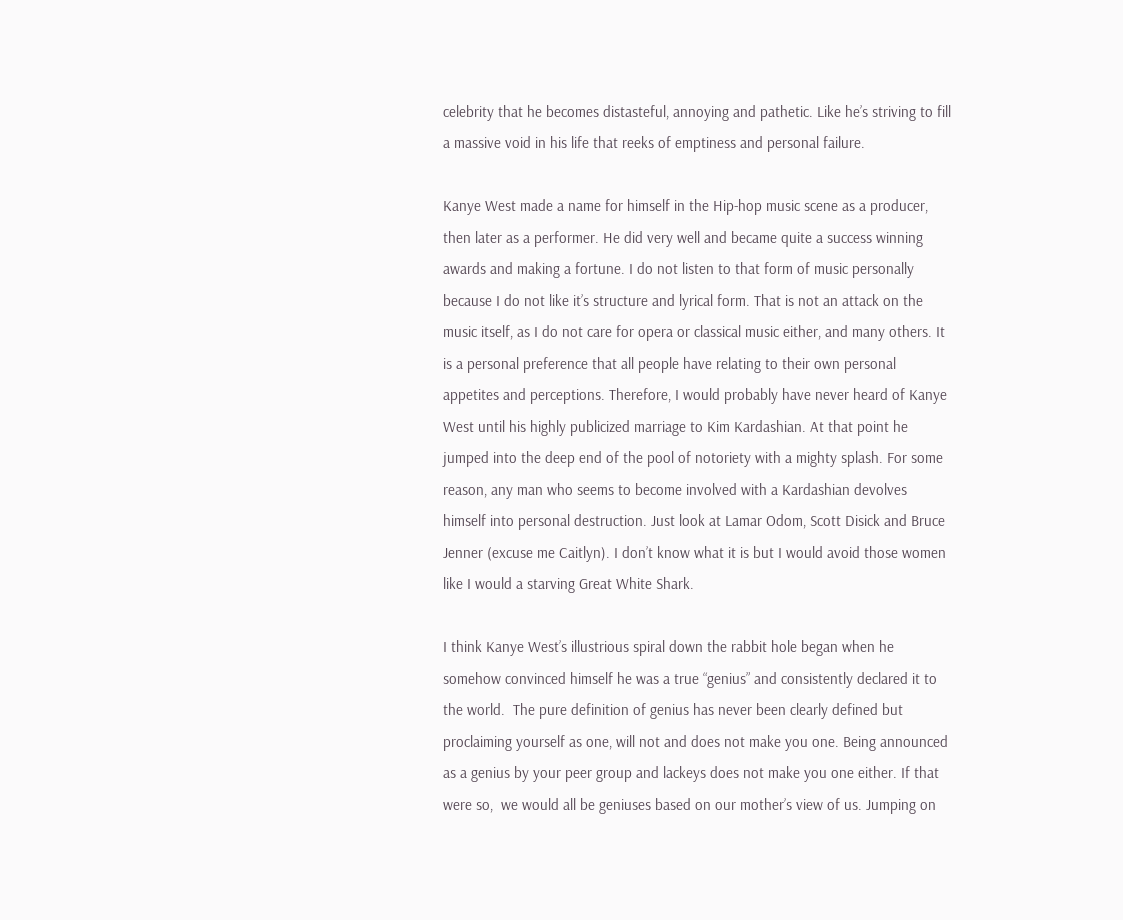celebrity that he becomes distasteful, annoying and pathetic. Like he’s striving to fill a massive void in his life that reeks of emptiness and personal failure.

Kanye West made a name for himself in the Hip-hop music scene as a producer, then later as a performer. He did very well and became quite a success winning awards and making a fortune. I do not listen to that form of music personally because I do not like it’s structure and lyrical form. That is not an attack on the music itself, as I do not care for opera or classical music either, and many others. It is a personal preference that all people have relating to their own personal appetites and perceptions. Therefore, I would probably have never heard of Kanye West until his highly publicized marriage to Kim Kardashian. At that point he jumped into the deep end of the pool of notoriety with a mighty splash. For some reason, any man who seems to become involved with a Kardashian devolves himself into personal destruction. Just look at Lamar Odom, Scott Disick and Bruce Jenner (excuse me Caitlyn). I don’t know what it is but I would avoid those women like I would a starving Great White Shark.

I think Kanye West’s illustrious spiral down the rabbit hole began when he somehow convinced himself he was a true “genius” and consistently declared it to the world.  The pure definition of genius has never been clearly defined but proclaiming yourself as one, will not and does not make you one. Being announced as a genius by your peer group and lackeys does not make you one either. If that were so,  we would all be geniuses based on our mother’s view of us. Jumping on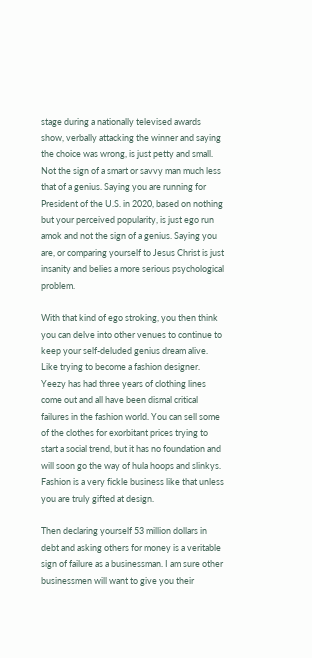stage during a nationally televised awards show, verbally attacking the winner and saying the choice was wrong, is just petty and small. Not the sign of a smart or savvy man much less that of a genius. Saying you are running for President of the U.S. in 2020, based on nothing but your perceived popularity, is just ego run amok and not the sign of a genius. Saying you are, or comparing yourself to Jesus Christ is just insanity and belies a more serious psychological problem.

With that kind of ego stroking, you then think you can delve into other venues to continue to keep your self-deluded genius dream alive. Like trying to become a fashion designer. Yeezy has had three years of clothing lines come out and all have been dismal critical failures in the fashion world. You can sell some of the clothes for exorbitant prices trying to start a social trend, but it has no foundation and will soon go the way of hula hoops and slinkys. Fashion is a very fickle business like that unless you are truly gifted at design.

Then declaring yourself 53 million dollars in debt and asking others for money is a veritable sign of failure as a businessman. I am sure other businessmen will want to give you their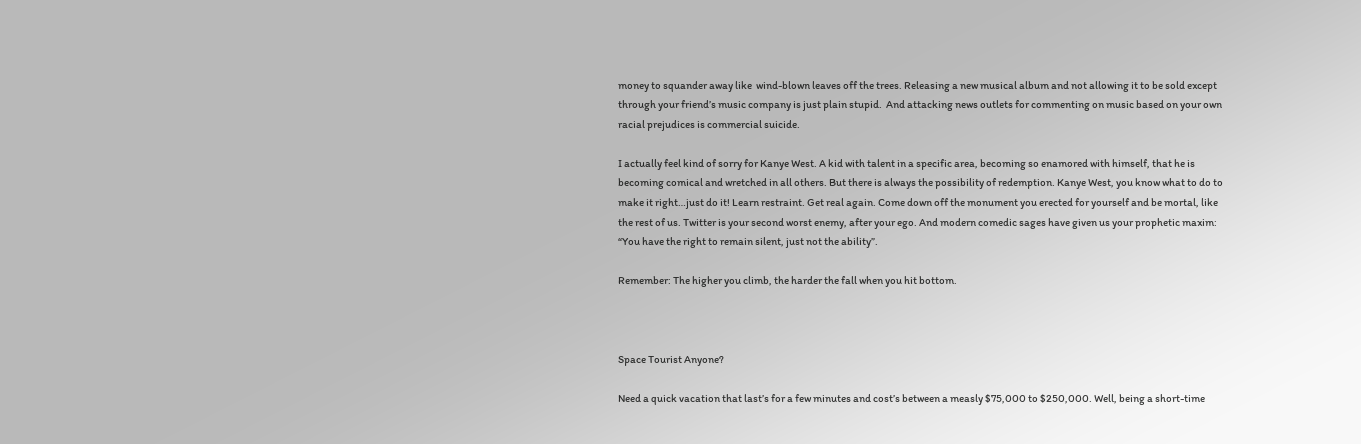money to squander away like  wind-blown leaves off the trees. Releasing a new musical album and not allowing it to be sold except through your friend’s music company is just plain stupid.  And attacking news outlets for commenting on music based on your own racial prejudices is commercial suicide.

I actually feel kind of sorry for Kanye West. A kid with talent in a specific area, becoming so enamored with himself, that he is becoming comical and wretched in all others. But there is always the possibility of redemption. Kanye West, you know what to do to make it right…just do it! Learn restraint. Get real again. Come down off the monument you erected for yourself and be mortal, like the rest of us. Twitter is your second worst enemy, after your ego. And modern comedic sages have given us your prophetic maxim: “You have the right to remain silent, just not the ability”.

Remember: The higher you climb, the harder the fall when you hit bottom.



Space Tourist Anyone?

Need a quick vacation that last’s for a few minutes and cost’s between a measly $75,000 to $250,000. Well, being a short-time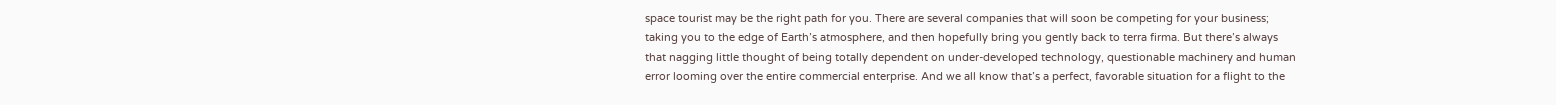space tourist may be the right path for you. There are several companies that will soon be competing for your business; taking you to the edge of Earth’s atmosphere, and then hopefully bring you gently back to terra firma. But there’s always that nagging little thought of being totally dependent on under-developed technology, questionable machinery and human error looming over the entire commercial enterprise. And we all know that’s a perfect, favorable situation for a flight to the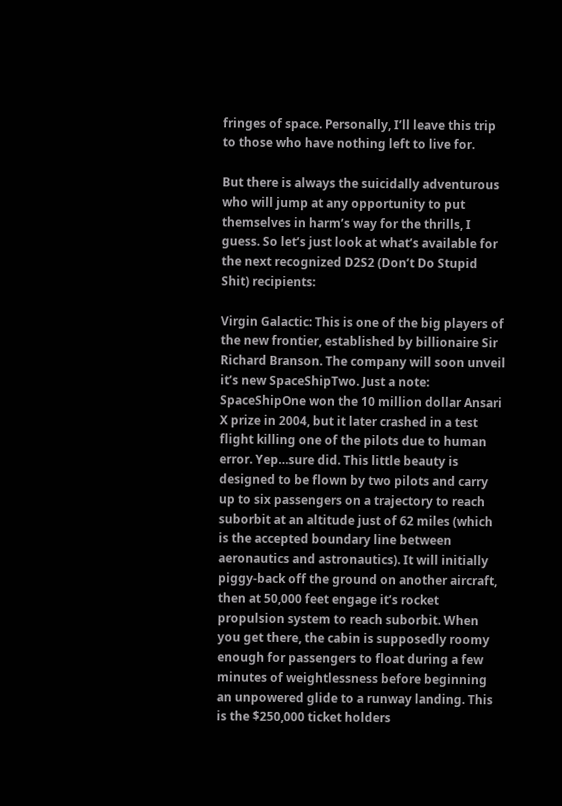fringes of space. Personally, I’ll leave this trip to those who have nothing left to live for.

But there is always the suicidally adventurous who will jump at any opportunity to put themselves in harm’s way for the thrills, I guess. So let’s just look at what’s available for the next recognized D2S2 (Don’t Do Stupid Shit) recipients:

Virgin Galactic: This is one of the big players of the new frontier, established by billionaire Sir Richard Branson. The company will soon unveil it’s new SpaceShipTwo. Just a note: SpaceShipOne won the 10 million dollar Ansari X prize in 2004, but it later crashed in a test flight killing one of the pilots due to human error. Yep…sure did. This little beauty is designed to be flown by two pilots and carry up to six passengers on a trajectory to reach suborbit at an altitude just of 62 miles (which is the accepted boundary line between aeronautics and astronautics). It will initially piggy-back off the ground on another aircraft, then at 50,000 feet engage it’s rocket propulsion system to reach suborbit. When you get there, the cabin is supposedly roomy enough for passengers to float during a few minutes of weightlessness before beginning an unpowered glide to a runway landing. This is the $250,000 ticket holders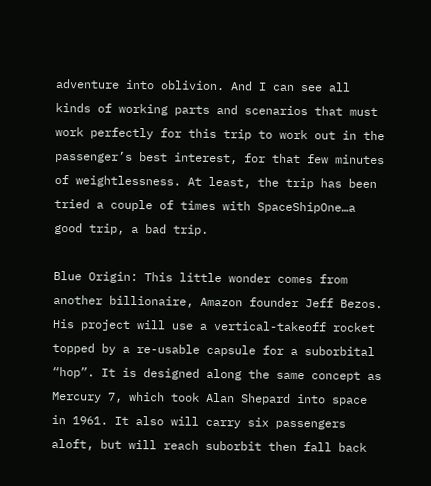adventure into oblivion. And I can see all kinds of working parts and scenarios that must work perfectly for this trip to work out in the passenger’s best interest, for that few minutes of weightlessness. At least, the trip has been tried a couple of times with SpaceShipOne…a good trip, a bad trip.

Blue Origin: This little wonder comes from another billionaire, Amazon founder Jeff Bezos.  His project will use a vertical-takeoff rocket topped by a re-usable capsule for a suborbital “hop”. It is designed along the same concept as Mercury 7, which took Alan Shepard into space in 1961. It also will carry six passengers aloft, but will reach suborbit then fall back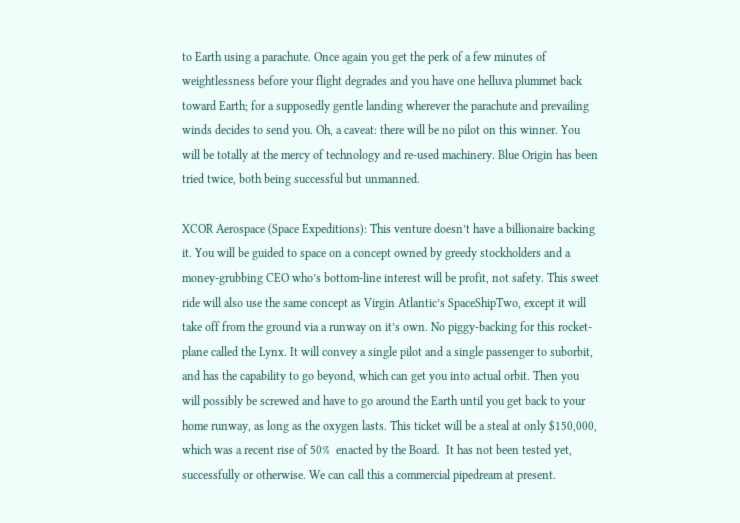to Earth using a parachute. Once again you get the perk of a few minutes of weightlessness before your flight degrades and you have one helluva plummet back toward Earth; for a supposedly gentle landing wherever the parachute and prevailing winds decides to send you. Oh, a caveat: there will be no pilot on this winner. You will be totally at the mercy of technology and re-used machinery. Blue Origin has been tried twice, both being successful but unmanned.

XCOR Aerospace (Space Expeditions): This venture doesn’t have a billionaire backing it. You will be guided to space on a concept owned by greedy stockholders and a money-grubbing CEO who’s bottom-line interest will be profit, not safety. This sweet ride will also use the same concept as Virgin Atlantic’s SpaceShipTwo, except it will take off from the ground via a runway on it’s own. No piggy-backing for this rocket-plane called the Lynx. It will convey a single pilot and a single passenger to suborbit, and has the capability to go beyond, which can get you into actual orbit. Then you will possibly be screwed and have to go around the Earth until you get back to your home runway, as long as the oxygen lasts. This ticket will be a steal at only $150,000, which was a recent rise of 50%  enacted by the Board.  It has not been tested yet, successfully or otherwise. We can call this a commercial pipedream at present.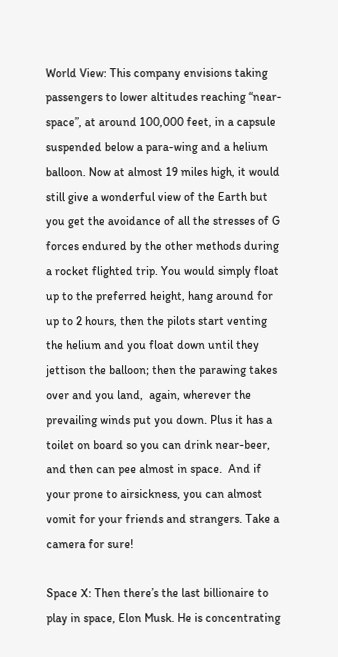World View: This company envisions taking passengers to lower altitudes reaching “near-space”, at around 100,000 feet, in a capsule suspended below a para-wing and a helium balloon. Now at almost 19 miles high, it would still give a wonderful view of the Earth but you get the avoidance of all the stresses of G forces endured by the other methods during a rocket flighted trip. You would simply float up to the preferred height, hang around for up to 2 hours, then the pilots start venting the helium and you float down until they jettison the balloon; then the parawing takes over and you land,  again, wherever the prevailing winds put you down. Plus it has a toilet on board so you can drink near-beer, and then can pee almost in space.  And if your prone to airsickness, you can almost vomit for your friends and strangers. Take a camera for sure!

Space X: Then there’s the last billionaire to play in space, Elon Musk. He is concentrating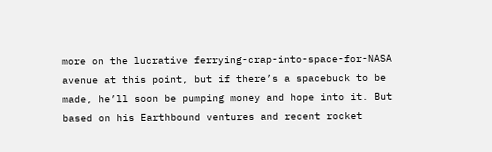more on the lucrative ferrying-crap-into-space-for-NASA avenue at this point, but if there’s a spacebuck to be made, he’ll soon be pumping money and hope into it. But based on his Earthbound ventures and recent rocket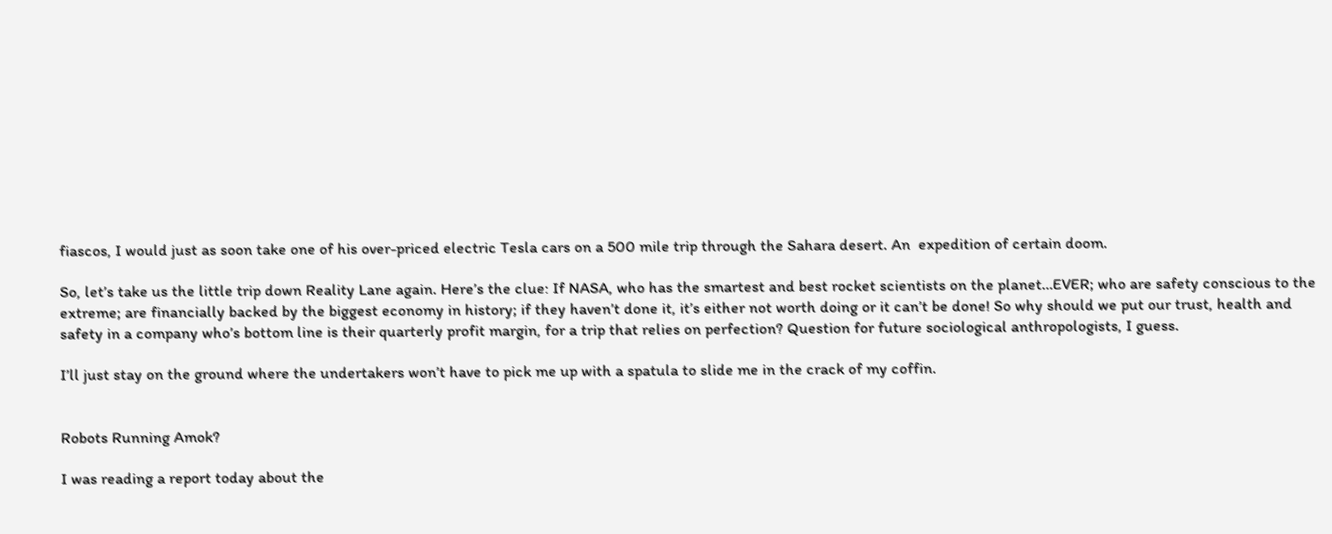fiascos, I would just as soon take one of his over-priced electric Tesla cars on a 500 mile trip through the Sahara desert. An  expedition of certain doom.

So, let’s take us the little trip down Reality Lane again. Here’s the clue: If NASA, who has the smartest and best rocket scientists on the planet…EVER; who are safety conscious to the extreme; are financially backed by the biggest economy in history; if they haven’t done it, it’s either not worth doing or it can’t be done! So why should we put our trust, health and safety in a company who’s bottom line is their quarterly profit margin, for a trip that relies on perfection? Question for future sociological anthropologists, I guess.

I’ll just stay on the ground where the undertakers won’t have to pick me up with a spatula to slide me in the crack of my coffin.


Robots Running Amok?

I was reading a report today about the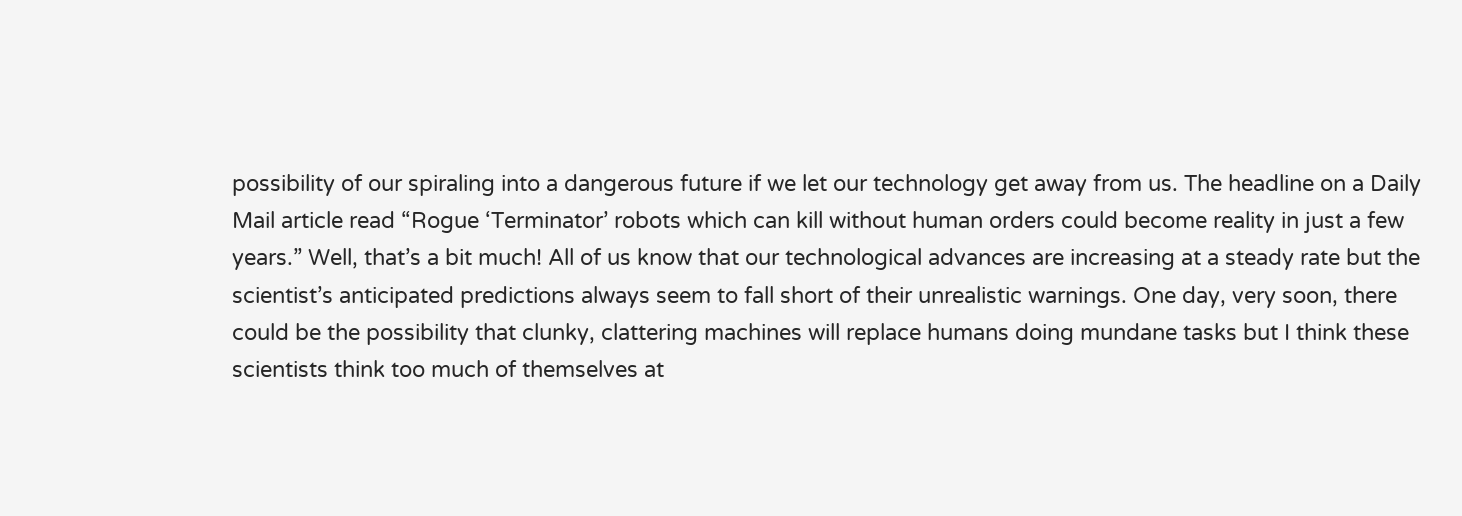possibility of our spiraling into a dangerous future if we let our technology get away from us. The headline on a Daily Mail article read “Rogue ‘Terminator’ robots which can kill without human orders could become reality in just a few years.” Well, that’s a bit much! All of us know that our technological advances are increasing at a steady rate but the scientist’s anticipated predictions always seem to fall short of their unrealistic warnings. One day, very soon, there could be the possibility that clunky, clattering machines will replace humans doing mundane tasks but I think these scientists think too much of themselves at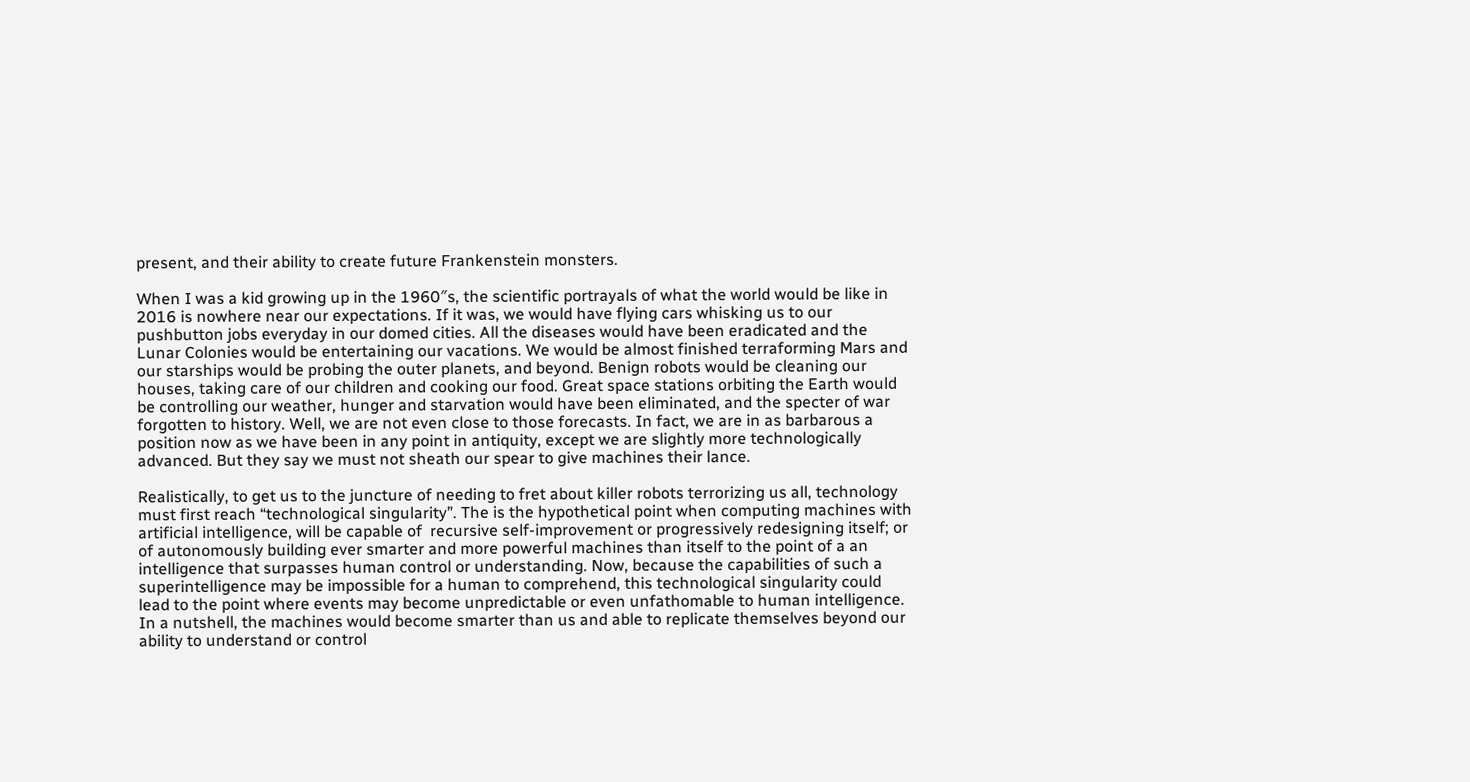present, and their ability to create future Frankenstein monsters.

When I was a kid growing up in the 1960″s, the scientific portrayals of what the world would be like in 2016 is nowhere near our expectations. If it was, we would have flying cars whisking us to our pushbutton jobs everyday in our domed cities. All the diseases would have been eradicated and the Lunar Colonies would be entertaining our vacations. We would be almost finished terraforming Mars and our starships would be probing the outer planets, and beyond. Benign robots would be cleaning our houses, taking care of our children and cooking our food. Great space stations orbiting the Earth would be controlling our weather, hunger and starvation would have been eliminated, and the specter of war forgotten to history. Well, we are not even close to those forecasts. In fact, we are in as barbarous a position now as we have been in any point in antiquity, except we are slightly more technologically advanced. But they say we must not sheath our spear to give machines their lance.

Realistically, to get us to the juncture of needing to fret about killer robots terrorizing us all, technology must first reach “technological singularity”. The is the hypothetical point when computing machines with artificial intelligence, will be capable of  recursive self-improvement or progressively redesigning itself; or of autonomously building ever smarter and more powerful machines than itself to the point of a an intelligence that surpasses human control or understanding. Now, because the capabilities of such a superintelligence may be impossible for a human to comprehend, this technological singularity could lead to the point where events may become unpredictable or even unfathomable to human intelligence. In a nutshell, the machines would become smarter than us and able to replicate themselves beyond our ability to understand or control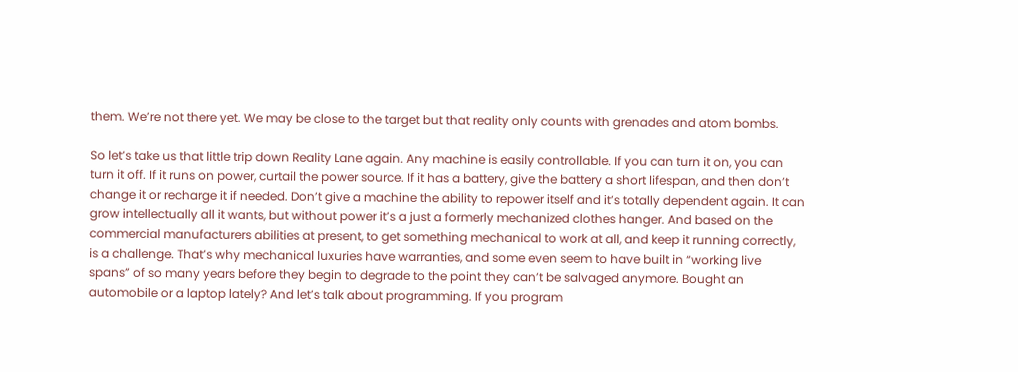them. We’re not there yet. We may be close to the target but that reality only counts with grenades and atom bombs.

So let’s take us that little trip down Reality Lane again. Any machine is easily controllable. If you can turn it on, you can turn it off. If it runs on power, curtail the power source. If it has a battery, give the battery a short lifespan, and then don’t change it or recharge it if needed. Don’t give a machine the ability to repower itself and it’s totally dependent again. It can grow intellectually all it wants, but without power it’s a just a formerly mechanized clothes hanger. And based on the commercial manufacturers abilities at present, to get something mechanical to work at all, and keep it running correctly, is a challenge. That’s why mechanical luxuries have warranties, and some even seem to have built in “working live spans” of so many years before they begin to degrade to the point they can’t be salvaged anymore. Bought an automobile or a laptop lately? And let’s talk about programming. If you program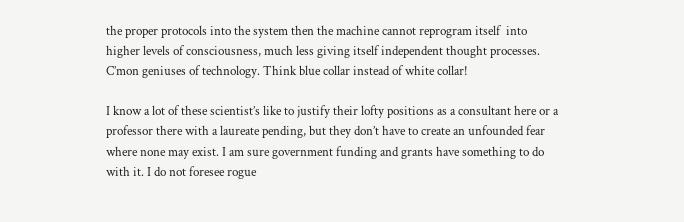the proper protocols into the system then the machine cannot reprogram itself  into higher levels of consciousness, much less giving itself independent thought processes. C’mon geniuses of technology. Think blue collar instead of white collar!

I know a lot of these scientist’s like to justify their lofty positions as a consultant here or a professor there with a laureate pending, but they don’t have to create an unfounded fear where none may exist. I am sure government funding and grants have something to do with it. I do not foresee rogue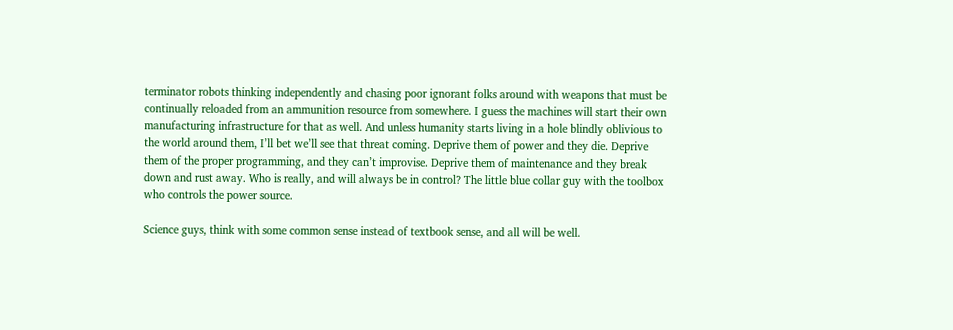terminator robots thinking independently and chasing poor ignorant folks around with weapons that must be continually reloaded from an ammunition resource from somewhere. I guess the machines will start their own manufacturing infrastructure for that as well. And unless humanity starts living in a hole blindly oblivious to the world around them, I’ll bet we’ll see that threat coming. Deprive them of power and they die. Deprive them of the proper programming, and they can’t improvise. Deprive them of maintenance and they break down and rust away. Who is really, and will always be in control? The little blue collar guy with the toolbox who controls the power source.

Science guys, think with some common sense instead of textbook sense, and all will be well.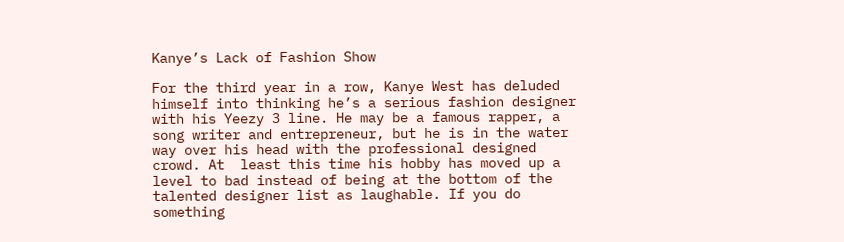Kanye’s Lack of Fashion Show

For the third year in a row, Kanye West has deluded himself into thinking he’s a serious fashion designer with his Yeezy 3 line. He may be a famous rapper, a song writer and entrepreneur, but he is in the water way over his head with the professional designed crowd. At  least this time his hobby has moved up a level to bad instead of being at the bottom of the talented designer list as laughable. If you do something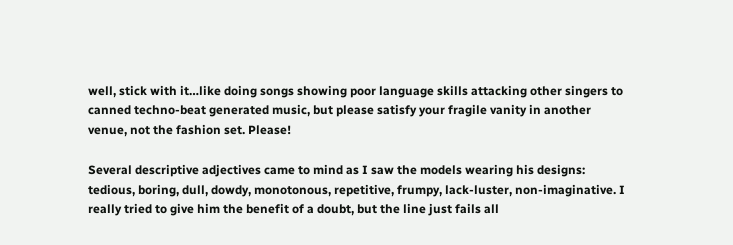well, stick with it…like doing songs showing poor language skills attacking other singers to canned techno-beat generated music, but please satisfy your fragile vanity in another venue, not the fashion set. Please!

Several descriptive adjectives came to mind as I saw the models wearing his designs: tedious, boring, dull, dowdy, monotonous, repetitive, frumpy, lack-luster, non-imaginative. I really tried to give him the benefit of a doubt, but the line just fails all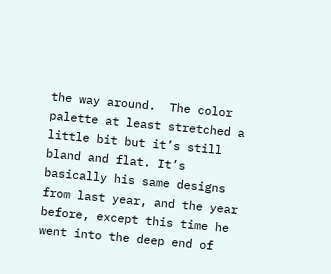the way around.  The color palette at least stretched a little bit but it’s still bland and flat. It’s basically his same designs from last year, and the year before, except this time he went into the deep end of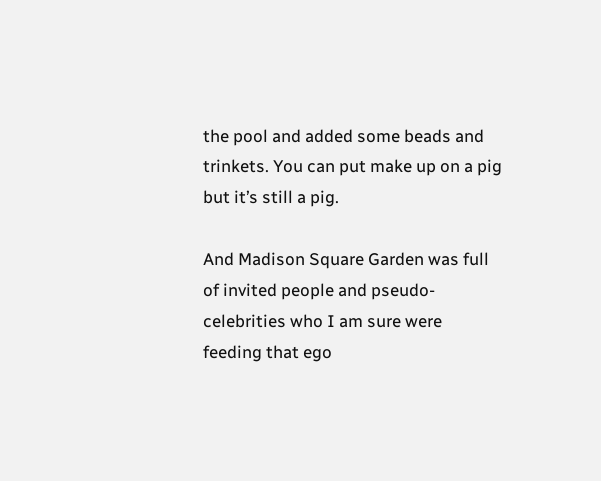the pool and added some beads and trinkets. You can put make up on a pig but it’s still a pig.

And Madison Square Garden was full of invited people and pseudo-celebrities who I am sure were feeding that ego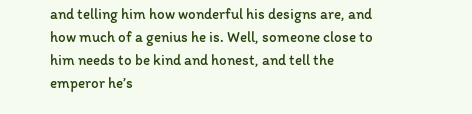and telling him how wonderful his designs are, and how much of a genius he is. Well, someone close to him needs to be kind and honest, and tell the emperor he’s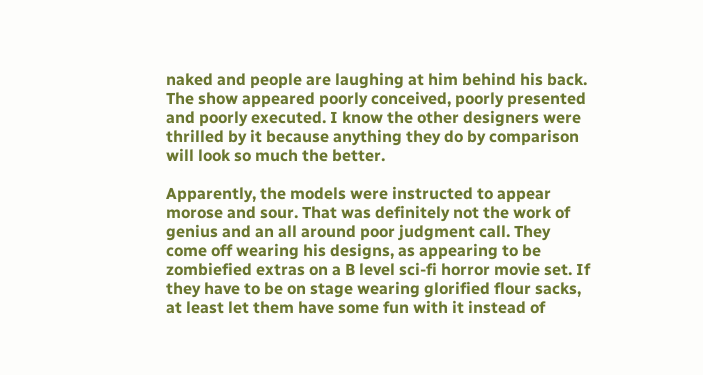naked and people are laughing at him behind his back. The show appeared poorly conceived, poorly presented and poorly executed. I know the other designers were thrilled by it because anything they do by comparison will look so much the better.

Apparently, the models were instructed to appear morose and sour. That was definitely not the work of genius and an all around poor judgment call. They come off wearing his designs, as appearing to be zombiefied extras on a B level sci-fi horror movie set. If they have to be on stage wearing glorified flour sacks, at least let them have some fun with it instead of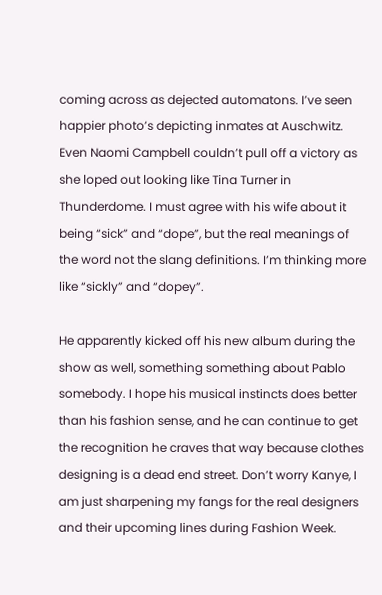coming across as dejected automatons. I’ve seen happier photo’s depicting inmates at Auschwitz. Even Naomi Campbell couldn’t pull off a victory as she loped out looking like Tina Turner in Thunderdome. I must agree with his wife about it being “sick” and “dope”, but the real meanings of the word not the slang definitions. I’m thinking more like “sickly” and “dopey”.

He apparently kicked off his new album during the show as well, something something about Pablo somebody. I hope his musical instincts does better than his fashion sense, and he can continue to get the recognition he craves that way because clothes designing is a dead end street. Don’t worry Kanye, I am just sharpening my fangs for the real designers and their upcoming lines during Fashion Week.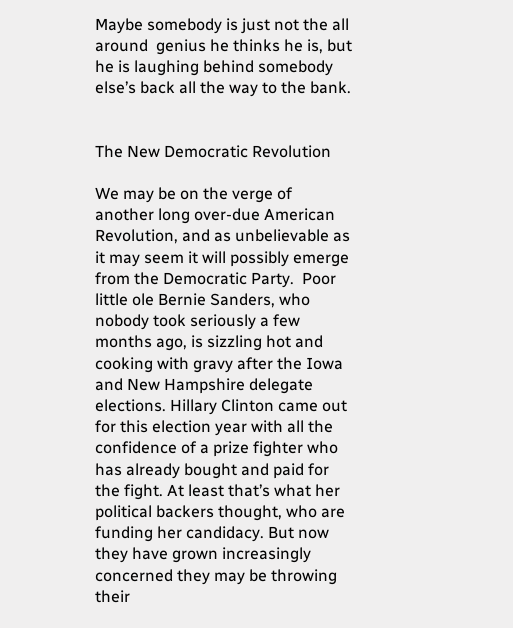Maybe somebody is just not the all around  genius he thinks he is, but he is laughing behind somebody else’s back all the way to the bank.


The New Democratic Revolution

We may be on the verge of another long over-due American Revolution, and as unbelievable as it may seem it will possibly emerge from the Democratic Party.  Poor little ole Bernie Sanders, who nobody took seriously a few months ago, is sizzling hot and cooking with gravy after the Iowa and New Hampshire delegate elections. Hillary Clinton came out for this election year with all the confidence of a prize fighter who has already bought and paid for the fight. At least that’s what her political backers thought, who are funding her candidacy. But now they have grown increasingly concerned they may be throwing their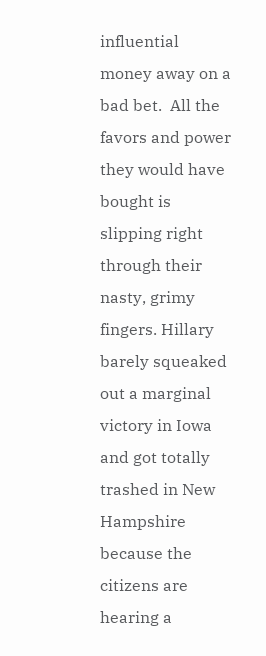influential money away on a bad bet.  All the favors and power they would have bought is slipping right through their nasty, grimy fingers. Hillary barely squeaked out a marginal victory in Iowa and got totally trashed in New Hampshire because the citizens are hearing a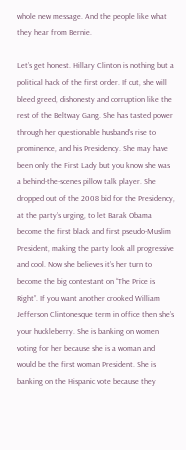whole new message. And the people like what they hear from Bernie.

Let’s get honest. Hillary Clinton is nothing but a political hack of the first order. If cut, she will bleed greed, dishonesty and corruption like the rest of the Beltway Gang. She has tasted power through her questionable husband’s rise to prominence, and his Presidency. She may have been only the First Lady but you know she was a behind-the-scenes pillow talk player. She dropped out of the 2008 bid for the Presidency, at the party’s urging, to let Barak Obama become the first black and first pseudo-Muslim President, making the party look all progressive and cool. Now she believes it’s her turn to become the big contestant on “The Price is Right”. If you want another crooked William Jefferson Clintonesque term in office then she’s your huckleberry. She is banking on women voting for her because she is a woman and would be the first woman President. She is banking on the Hispanic vote because they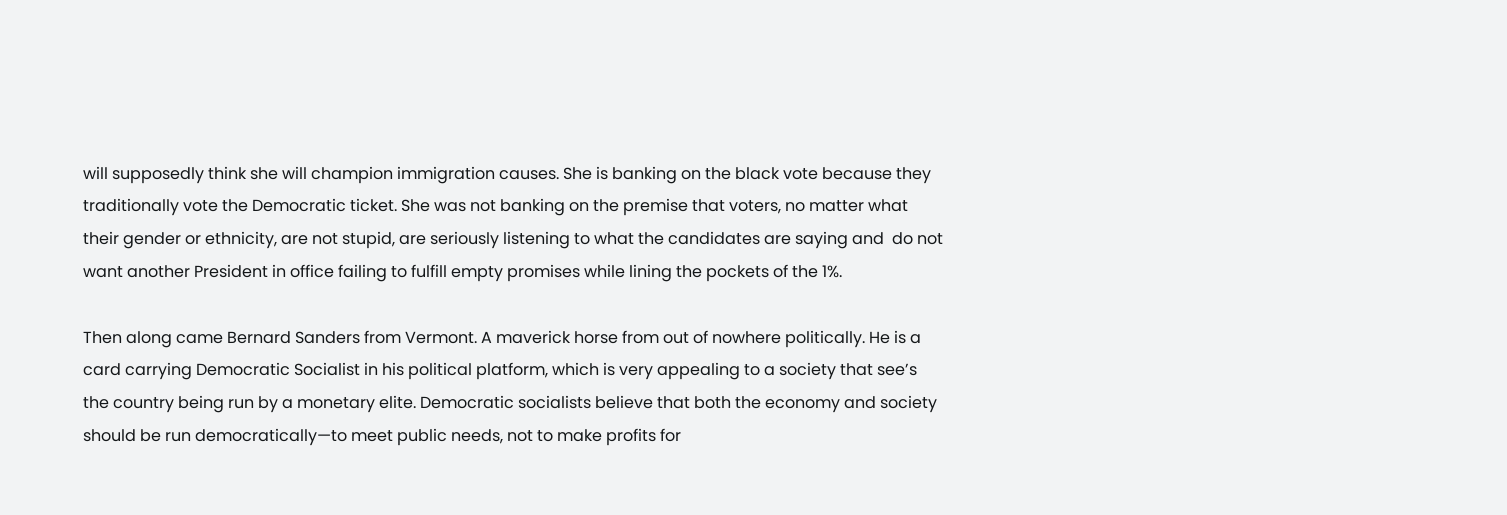will supposedly think she will champion immigration causes. She is banking on the black vote because they traditionally vote the Democratic ticket. She was not banking on the premise that voters, no matter what their gender or ethnicity, are not stupid, are seriously listening to what the candidates are saying and  do not want another President in office failing to fulfill empty promises while lining the pockets of the 1%.

Then along came Bernard Sanders from Vermont. A maverick horse from out of nowhere politically. He is a card carrying Democratic Socialist in his political platform, which is very appealing to a society that see’s the country being run by a monetary elite. Democratic socialists believe that both the economy and society should be run democratically—to meet public needs, not to make profits for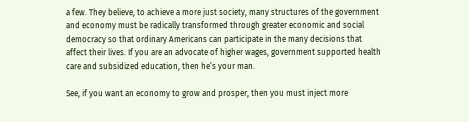a few. They believe, to achieve a more just society, many structures of the government and economy must be radically transformed through greater economic and social democracy so that ordinary Americans can participate in the many decisions that affect their lives. If you are an advocate of higher wages, government supported health care and subsidized education, then he’s your man.

See, if you want an economy to grow and prosper, then you must inject more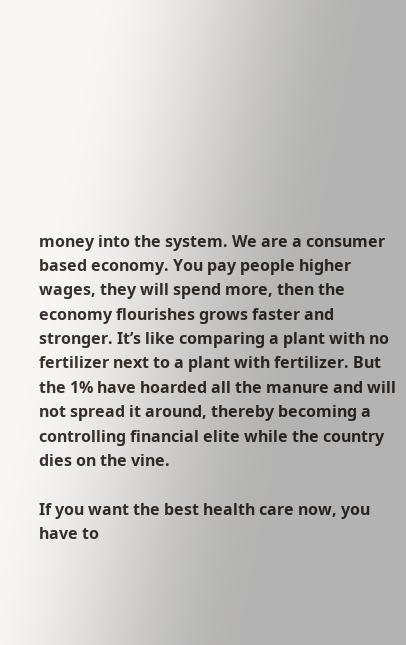money into the system. We are a consumer based economy. You pay people higher wages, they will spend more, then the economy flourishes grows faster and stronger. It’s like comparing a plant with no fertilizer next to a plant with fertilizer. But the 1% have hoarded all the manure and will not spread it around, thereby becoming a controlling financial elite while the country dies on the vine.

If you want the best health care now, you have to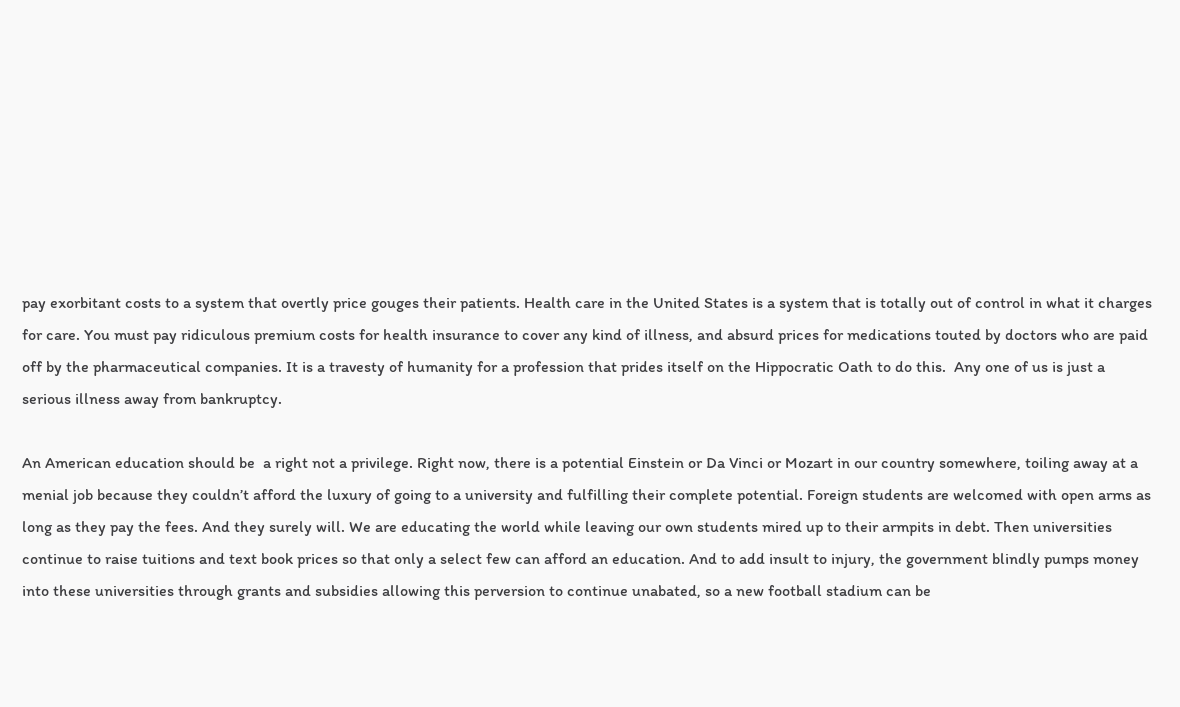pay exorbitant costs to a system that overtly price gouges their patients. Health care in the United States is a system that is totally out of control in what it charges for care. You must pay ridiculous premium costs for health insurance to cover any kind of illness, and absurd prices for medications touted by doctors who are paid off by the pharmaceutical companies. It is a travesty of humanity for a profession that prides itself on the Hippocratic Oath to do this.  Any one of us is just a serious illness away from bankruptcy.

An American education should be  a right not a privilege. Right now, there is a potential Einstein or Da Vinci or Mozart in our country somewhere, toiling away at a menial job because they couldn’t afford the luxury of going to a university and fulfilling their complete potential. Foreign students are welcomed with open arms as long as they pay the fees. And they surely will. We are educating the world while leaving our own students mired up to their armpits in debt. Then universities continue to raise tuitions and text book prices so that only a select few can afford an education. And to add insult to injury, the government blindly pumps money into these universities through grants and subsidies allowing this perversion to continue unabated, so a new football stadium can be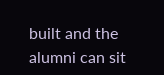built and the alumni can sit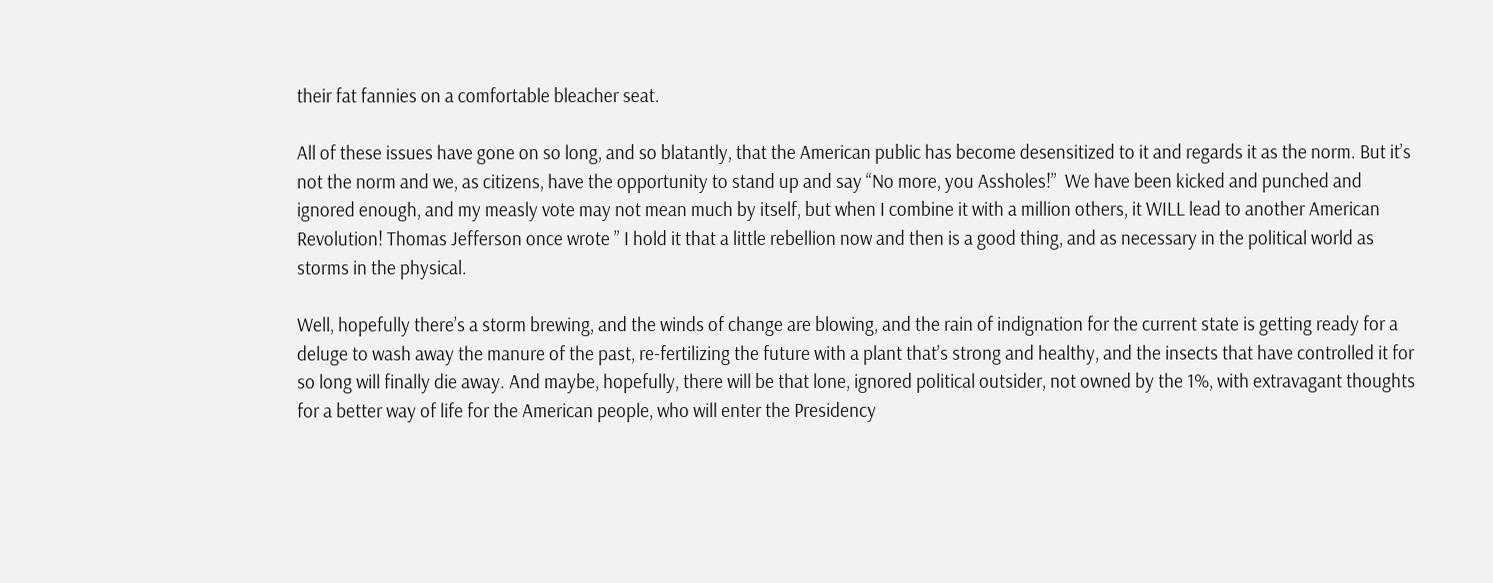their fat fannies on a comfortable bleacher seat.

All of these issues have gone on so long, and so blatantly, that the American public has become desensitized to it and regards it as the norm. But it’s not the norm and we, as citizens, have the opportunity to stand up and say “No more, you Assholes!”  We have been kicked and punched and ignored enough, and my measly vote may not mean much by itself, but when I combine it with a million others, it WILL lead to another American Revolution! Thomas Jefferson once wrote ” I hold it that a little rebellion now and then is a good thing, and as necessary in the political world as storms in the physical.

Well, hopefully there’s a storm brewing, and the winds of change are blowing, and the rain of indignation for the current state is getting ready for a deluge to wash away the manure of the past, re-fertilizing the future with a plant that’s strong and healthy, and the insects that have controlled it for so long will finally die away. And maybe, hopefully, there will be that lone, ignored political outsider, not owned by the 1%, with extravagant thoughts for a better way of life for the American people, who will enter the Presidency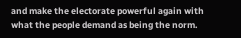and make the electorate powerful again with what the people demand as being the norm.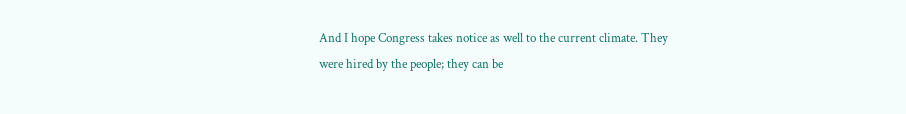And I hope Congress takes notice as well to the current climate. They were hired by the people; they can be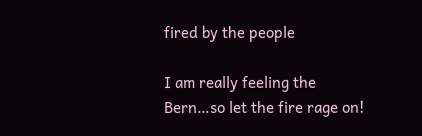fired by the people

I am really feeling the Bern…so let the fire rage on!